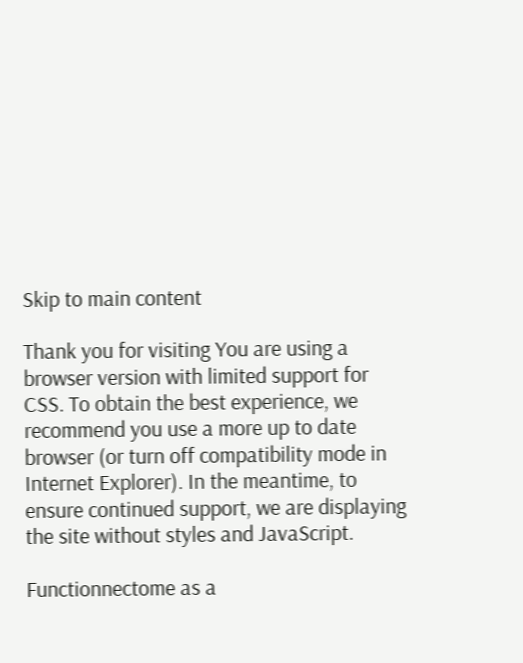Skip to main content

Thank you for visiting You are using a browser version with limited support for CSS. To obtain the best experience, we recommend you use a more up to date browser (or turn off compatibility mode in Internet Explorer). In the meantime, to ensure continued support, we are displaying the site without styles and JavaScript.

Functionnectome as a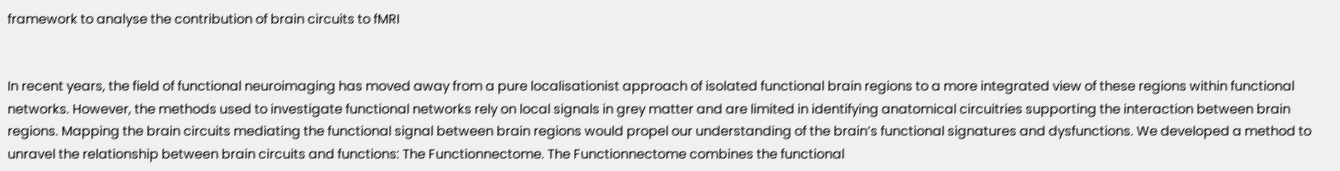framework to analyse the contribution of brain circuits to fMRI


In recent years, the field of functional neuroimaging has moved away from a pure localisationist approach of isolated functional brain regions to a more integrated view of these regions within functional networks. However, the methods used to investigate functional networks rely on local signals in grey matter and are limited in identifying anatomical circuitries supporting the interaction between brain regions. Mapping the brain circuits mediating the functional signal between brain regions would propel our understanding of the brain’s functional signatures and dysfunctions. We developed a method to unravel the relationship between brain circuits and functions: The Functionnectome. The Functionnectome combines the functional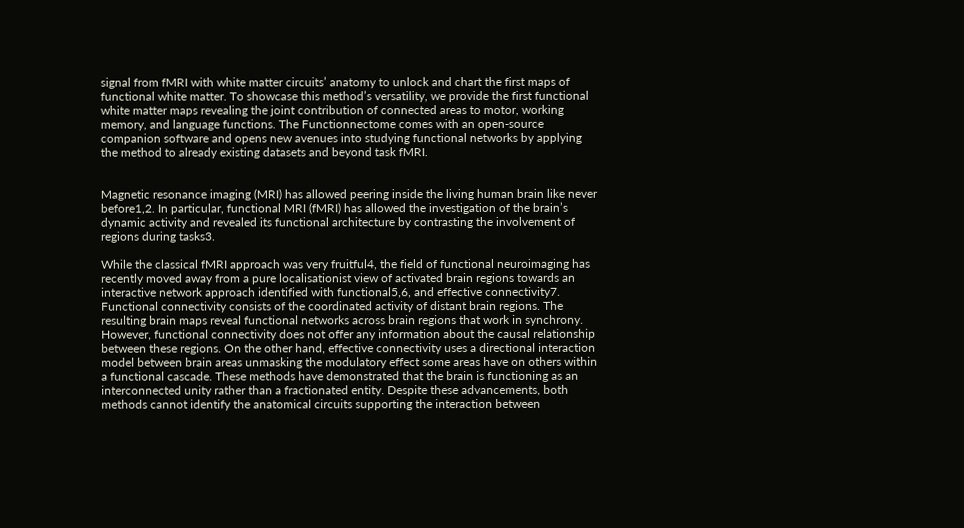signal from fMRI with white matter circuits’ anatomy to unlock and chart the first maps of functional white matter. To showcase this method’s versatility, we provide the first functional white matter maps revealing the joint contribution of connected areas to motor, working memory, and language functions. The Functionnectome comes with an open-source companion software and opens new avenues into studying functional networks by applying the method to already existing datasets and beyond task fMRI.


Magnetic resonance imaging (MRI) has allowed peering inside the living human brain like never before1,2. In particular, functional MRI (fMRI) has allowed the investigation of the brain’s dynamic activity and revealed its functional architecture by contrasting the involvement of regions during tasks3.

While the classical fMRI approach was very fruitful4, the field of functional neuroimaging has recently moved away from a pure localisationist view of activated brain regions towards an interactive network approach identified with functional5,6, and effective connectivity7. Functional connectivity consists of the coordinated activity of distant brain regions. The resulting brain maps reveal functional networks across brain regions that work in synchrony. However, functional connectivity does not offer any information about the causal relationship between these regions. On the other hand, effective connectivity uses a directional interaction model between brain areas unmasking the modulatory effect some areas have on others within a functional cascade. These methods have demonstrated that the brain is functioning as an interconnected unity rather than a fractionated entity. Despite these advancements, both methods cannot identify the anatomical circuits supporting the interaction between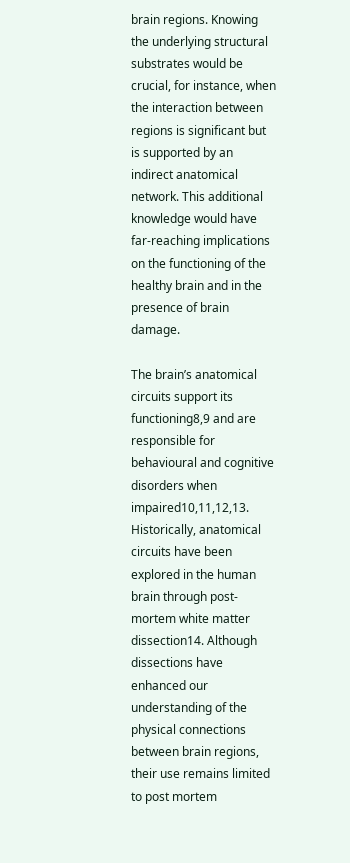brain regions. Knowing the underlying structural substrates would be crucial, for instance, when the interaction between regions is significant but is supported by an indirect anatomical network. This additional knowledge would have far-reaching implications on the functioning of the healthy brain and in the presence of brain damage.

The brain’s anatomical circuits support its functioning8,9 and are responsible for behavioural and cognitive disorders when impaired10,11,12,13. Historically, anatomical circuits have been explored in the human brain through post-mortem white matter dissection14. Although dissections have enhanced our understanding of the physical connections between brain regions, their use remains limited to post mortem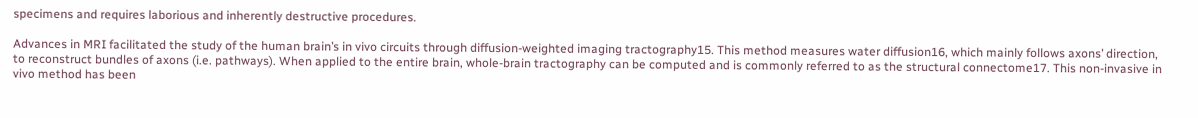specimens and requires laborious and inherently destructive procedures.

Advances in MRI facilitated the study of the human brain’s in vivo circuits through diffusion-weighted imaging tractography15. This method measures water diffusion16, which mainly follows axons’ direction, to reconstruct bundles of axons (i.e. pathways). When applied to the entire brain, whole-brain tractography can be computed and is commonly referred to as the structural connectome17. This non-invasive in vivo method has been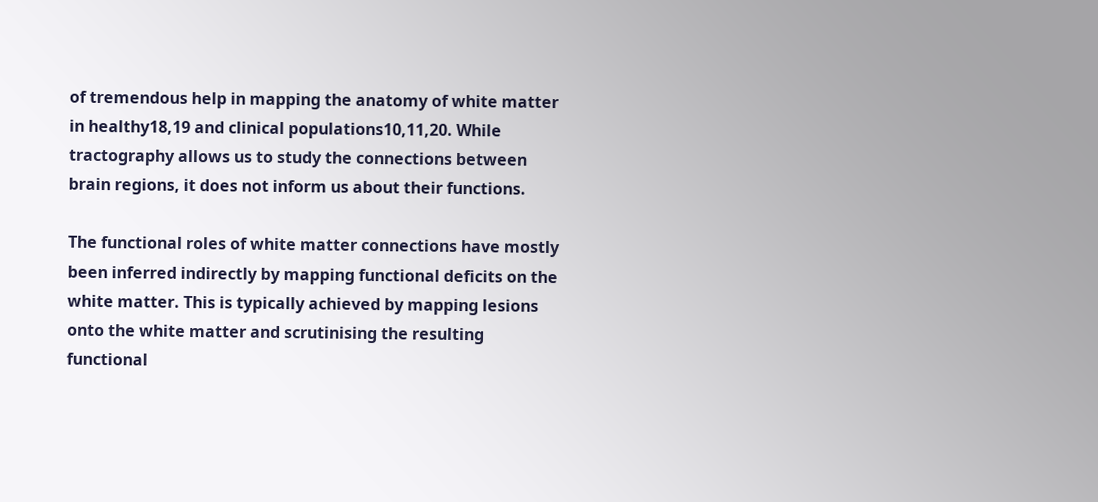of tremendous help in mapping the anatomy of white matter in healthy18,19 and clinical populations10,11,20. While tractography allows us to study the connections between brain regions, it does not inform us about their functions.

The functional roles of white matter connections have mostly been inferred indirectly by mapping functional deficits on the white matter. This is typically achieved by mapping lesions onto the white matter and scrutinising the resulting functional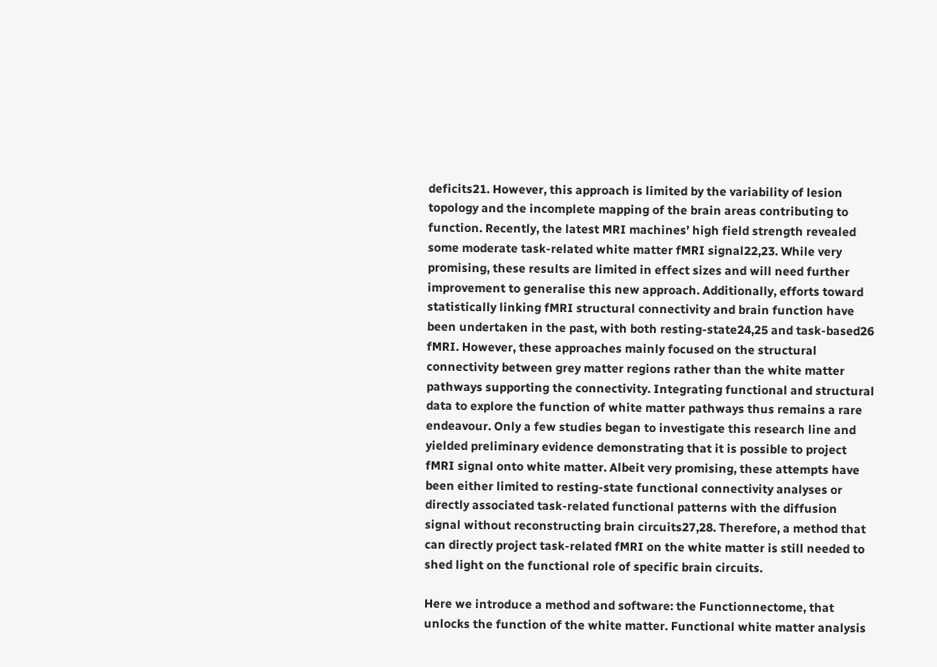deficits21. However, this approach is limited by the variability of lesion topology and the incomplete mapping of the brain areas contributing to function. Recently, the latest MRI machines’ high field strength revealed some moderate task-related white matter fMRI signal22,23. While very promising, these results are limited in effect sizes and will need further improvement to generalise this new approach. Additionally, efforts toward statistically linking fMRI structural connectivity and brain function have been undertaken in the past, with both resting-state24,25 and task-based26 fMRI. However, these approaches mainly focused on the structural connectivity between grey matter regions rather than the white matter pathways supporting the connectivity. Integrating functional and structural data to explore the function of white matter pathways thus remains a rare endeavour. Only a few studies began to investigate this research line and yielded preliminary evidence demonstrating that it is possible to project fMRI signal onto white matter. Albeit very promising, these attempts have been either limited to resting-state functional connectivity analyses or directly associated task-related functional patterns with the diffusion signal without reconstructing brain circuits27,28. Therefore, a method that can directly project task-related fMRI on the white matter is still needed to shed light on the functional role of specific brain circuits.

Here we introduce a method and software: the Functionnectome, that unlocks the function of the white matter. Functional white matter analysis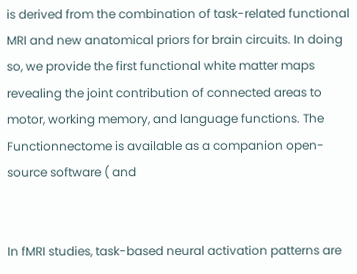is derived from the combination of task-related functional MRI and new anatomical priors for brain circuits. In doing so, we provide the first functional white matter maps revealing the joint contribution of connected areas to motor, working memory, and language functions. The Functionnectome is available as a companion open-source software ( and


In fMRI studies, task-based neural activation patterns are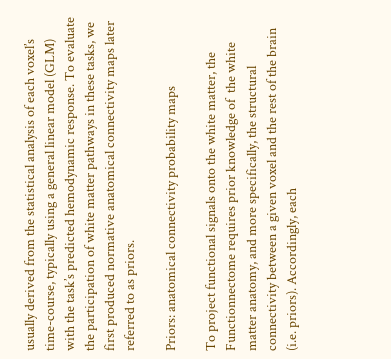usually derived from the statistical analysis of each voxel’s time-course, typically using a general linear model (GLM) with the task’s predicted hemodynamic response. To evaluate the participation of white matter pathways in these tasks, we first produced normative anatomical connectivity maps later referred to as priors.

Priors: anatomical connectivity probability maps

To project functional signals onto the white matter, the Functionnectome requires prior knowledge of  the white matter anatomy, and more specifically, the structural connectivity between a given voxel and the rest of the brain (i.e. priors). Accordingly, each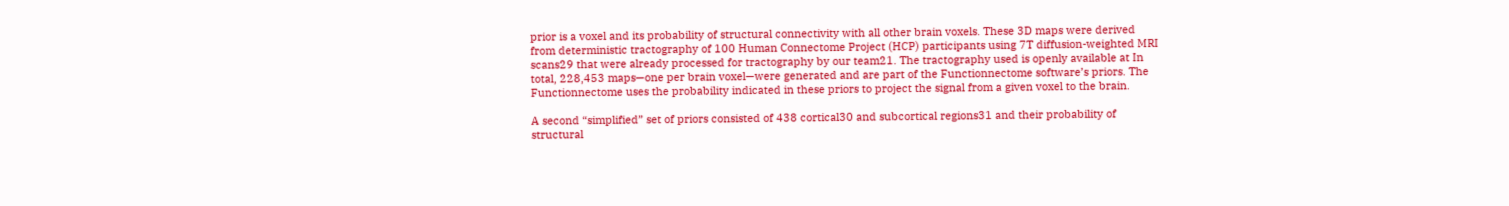prior is a voxel and its probability of structural connectivity with all other brain voxels. These 3D maps were derived from deterministic tractography of 100 Human Connectome Project (HCP) participants using 7T diffusion-weighted MRI scans29 that were already processed for tractography by our team21. The tractography used is openly available at In total, 228,453 maps—one per brain voxel—were generated and are part of the Functionnectome software’s priors. The Functionnectome uses the probability indicated in these priors to project the signal from a given voxel to the brain.

A second “simplified” set of priors consisted of 438 cortical30 and subcortical regions31 and their probability of structural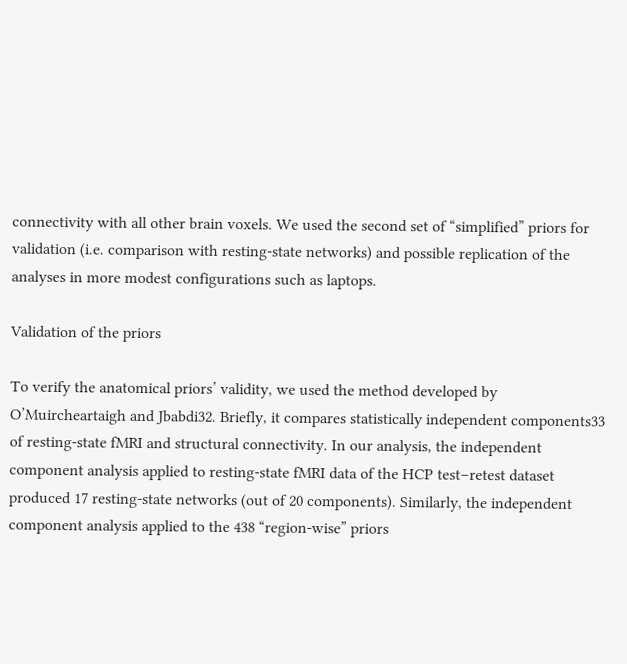connectivity with all other brain voxels. We used the second set of “simplified” priors for validation (i.e. comparison with resting-state networks) and possible replication of the analyses in more modest configurations such as laptops.

Validation of the priors

To verify the anatomical priors’ validity, we used the method developed by O’Muircheartaigh and Jbabdi32. Briefly, it compares statistically independent components33 of resting-state fMRI and structural connectivity. In our analysis, the independent component analysis applied to resting-state fMRI data of the HCP test–retest dataset produced 17 resting-state networks (out of 20 components). Similarly, the independent component analysis applied to the 438 “region-wise” priors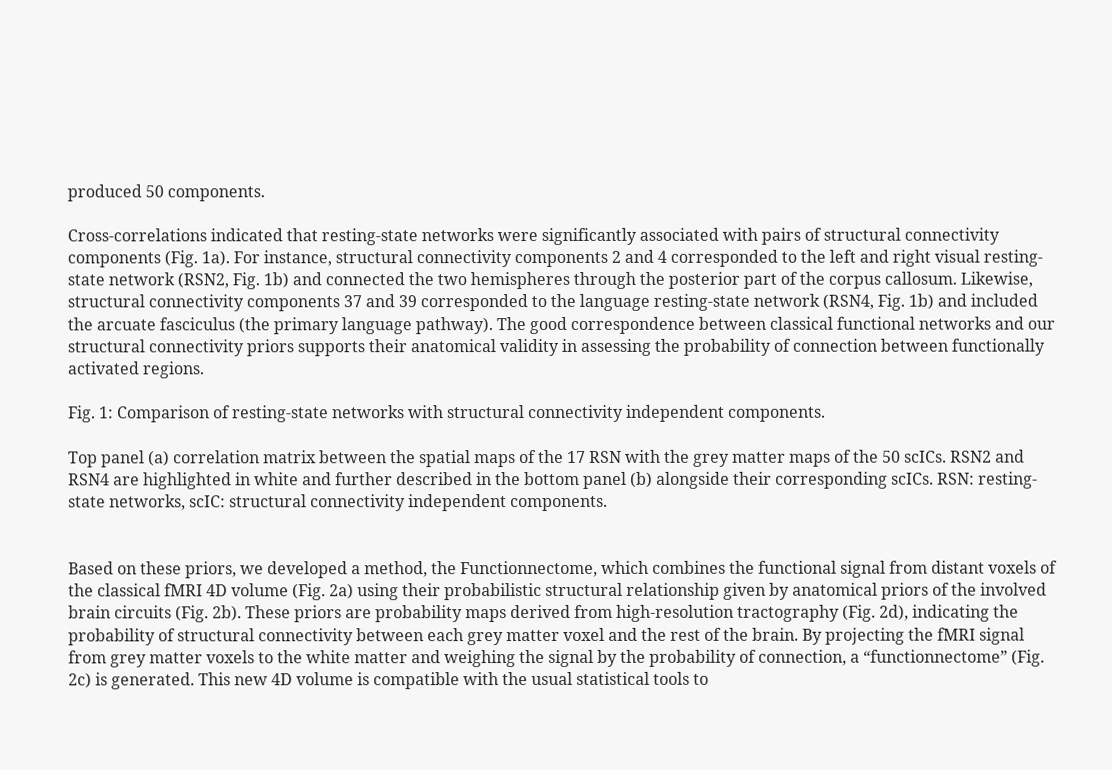produced 50 components.

Cross-correlations indicated that resting-state networks were significantly associated with pairs of structural connectivity components (Fig. 1a). For instance, structural connectivity components 2 and 4 corresponded to the left and right visual resting-state network (RSN2, Fig. 1b) and connected the two hemispheres through the posterior part of the corpus callosum. Likewise, structural connectivity components 37 and 39 corresponded to the language resting-state network (RSN4, Fig. 1b) and included the arcuate fasciculus (the primary language pathway). The good correspondence between classical functional networks and our structural connectivity priors supports their anatomical validity in assessing the probability of connection between functionally activated regions.

Fig. 1: Comparison of resting-state networks with structural connectivity independent components.

Top panel (a) correlation matrix between the spatial maps of the 17 RSN with the grey matter maps of the 50 scICs. RSN2 and RSN4 are highlighted in white and further described in the bottom panel (b) alongside their corresponding scICs. RSN: resting-state networks, scIC: structural connectivity independent components.


Based on these priors, we developed a method, the Functionnectome, which combines the functional signal from distant voxels of the classical fMRI 4D volume (Fig. 2a) using their probabilistic structural relationship given by anatomical priors of the involved brain circuits (Fig. 2b). These priors are probability maps derived from high-resolution tractography (Fig. 2d), indicating the probability of structural connectivity between each grey matter voxel and the rest of the brain. By projecting the fMRI signal from grey matter voxels to the white matter and weighing the signal by the probability of connection, a “functionnectome” (Fig. 2c) is generated. This new 4D volume is compatible with the usual statistical tools to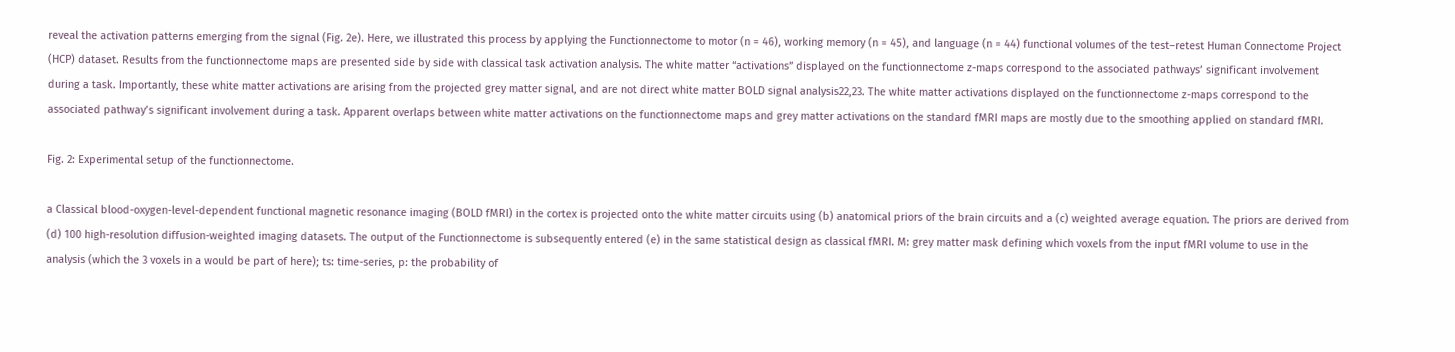reveal the activation patterns emerging from the signal (Fig. 2e). Here, we illustrated this process by applying the Functionnectome to motor (n = 46), working memory (n = 45), and language (n = 44) functional volumes of the test–retest Human Connectome Project (HCP) dataset. Results from the functionnectome maps are presented side by side with classical task activation analysis. The white matter “activations” displayed on the functionnectome z-maps correspond to the associated pathways’ significant involvement during a task. Importantly, these white matter activations are arising from the projected grey matter signal, and are not direct white matter BOLD signal analysis22,23. The white matter activations displayed on the functionnectome z-maps correspond to the associated pathway’s significant involvement during a task. Apparent overlaps between white matter activations on the functionnectome maps and grey matter activations on the standard fMRI maps are mostly due to the smoothing applied on standard fMRI.

Fig. 2: Experimental setup of the functionnectome.

a Classical blood-oxygen-level-dependent functional magnetic resonance imaging (BOLD fMRI) in the cortex is projected onto the white matter circuits using (b) anatomical priors of the brain circuits and a (c) weighted average equation. The priors are derived from (d) 100 high-resolution diffusion-weighted imaging datasets. The output of the Functionnectome is subsequently entered (e) in the same statistical design as classical fMRI. M: grey matter mask defining which voxels from the input fMRI volume to use in the analysis (which the 3 voxels in a would be part of here); ts: time-series, p: the probability of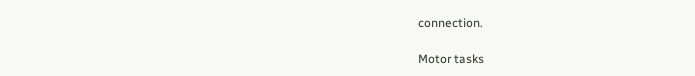connection.

Motor tasks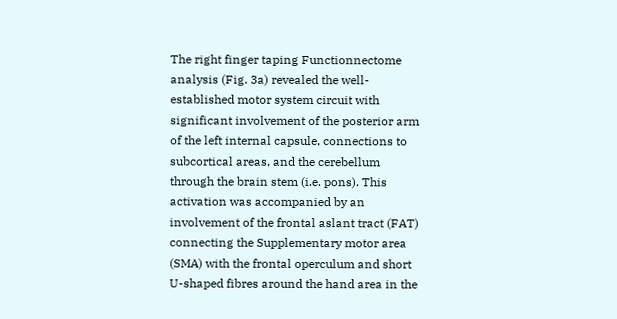The right finger taping Functionnectome analysis (Fig. 3a) revealed the well-established motor system circuit with significant involvement of the posterior arm of the left internal capsule, connections to subcortical areas, and the cerebellum through the brain stem (i.e. pons). This activation was accompanied by an involvement of the frontal aslant tract (FAT) connecting the Supplementary motor area (SMA) with the frontal operculum and short U-shaped fibres around the hand area in the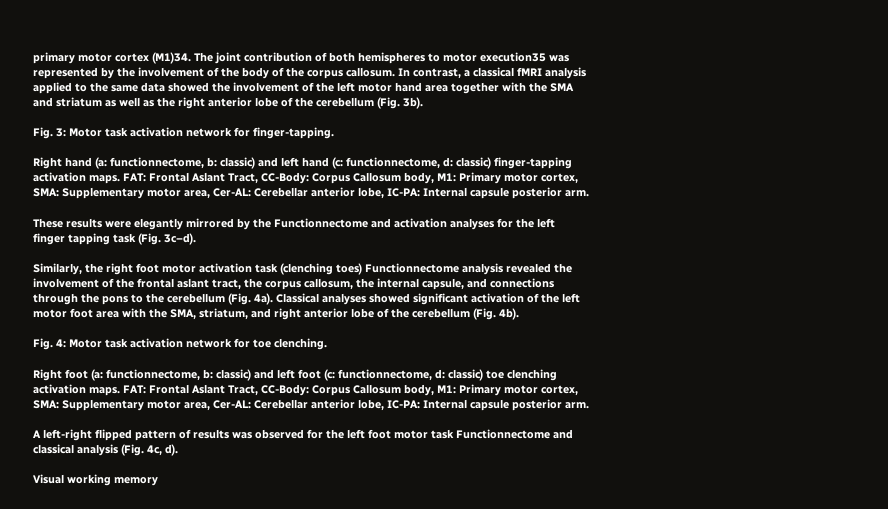primary motor cortex (M1)34. The joint contribution of both hemispheres to motor execution35 was represented by the involvement of the body of the corpus callosum. In contrast, a classical fMRI analysis applied to the same data showed the involvement of the left motor hand area together with the SMA and striatum as well as the right anterior lobe of the cerebellum (Fig. 3b).

Fig. 3: Motor task activation network for finger-tapping.

Right hand (a: functionnectome, b: classic) and left hand (c: functionnectome, d: classic) finger-tapping activation maps. FAT: Frontal Aslant Tract, CC-Body: Corpus Callosum body, M1: Primary motor cortex, SMA: Supplementary motor area, Cer-AL: Cerebellar anterior lobe, IC-PA: Internal capsule posterior arm.

These results were elegantly mirrored by the Functionnectome and activation analyses for the left finger tapping task (Fig. 3c–d).

Similarly, the right foot motor activation task (clenching toes) Functionnectome analysis revealed the involvement of the frontal aslant tract, the corpus callosum, the internal capsule, and connections through the pons to the cerebellum (Fig. 4a). Classical analyses showed significant activation of the left motor foot area with the SMA, striatum, and right anterior lobe of the cerebellum (Fig. 4b).

Fig. 4: Motor task activation network for toe clenching.

Right foot (a: functionnectome, b: classic) and left foot (c: functionnectome, d: classic) toe clenching activation maps. FAT: Frontal Aslant Tract, CC-Body: Corpus Callosum body, M1: Primary motor cortex, SMA: Supplementary motor area, Cer-AL: Cerebellar anterior lobe, IC-PA: Internal capsule posterior arm.

A left-right flipped pattern of results was observed for the left foot motor task Functionnectome and classical analysis (Fig. 4c, d).

Visual working memory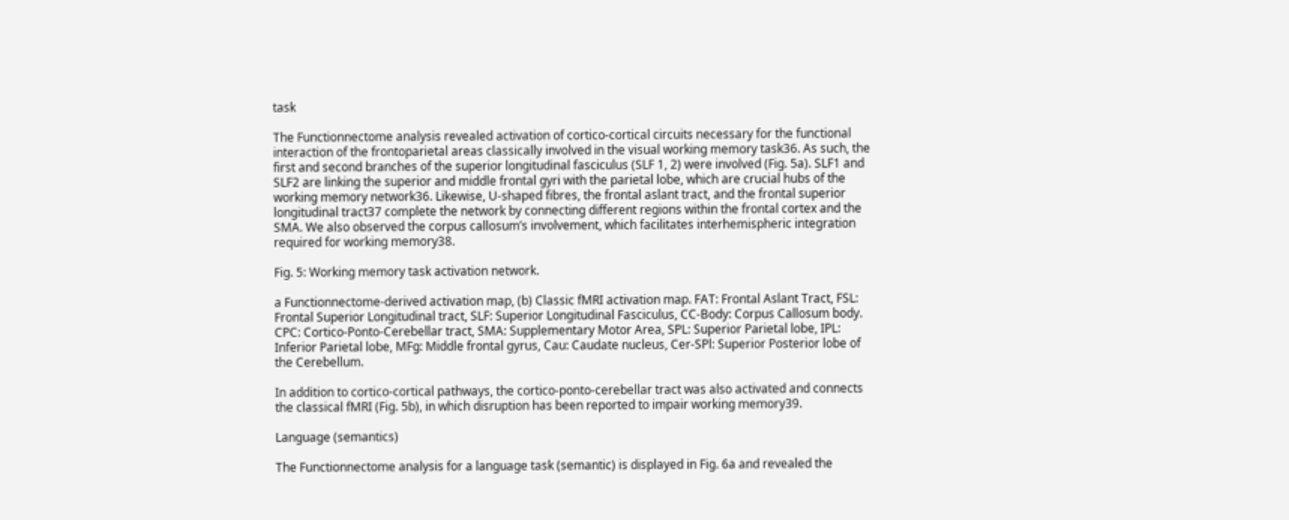task

The Functionnectome analysis revealed activation of cortico-cortical circuits necessary for the functional interaction of the frontoparietal areas classically involved in the visual working memory task36. As such, the first and second branches of the superior longitudinal fasciculus (SLF 1, 2) were involved (Fig. 5a). SLF1 and SLF2 are linking the superior and middle frontal gyri with the parietal lobe, which are crucial hubs of the working memory network36. Likewise, U-shaped fibres, the frontal aslant tract, and the frontal superior longitudinal tract37 complete the network by connecting different regions within the frontal cortex and the SMA. We also observed the corpus callosum’s involvement, which facilitates interhemispheric integration required for working memory38.

Fig. 5: Working memory task activation network.

a Functionnectome-derived activation map, (b) Classic fMRI activation map. FAT: Frontal Aslant Tract, FSL: Frontal Superior Longitudinal tract, SLF: Superior Longitudinal Fasciculus, CC-Body: Corpus Callosum body. CPC: Cortico-Ponto-Cerebellar tract, SMA: Supplementary Motor Area, SPL: Superior Parietal lobe, IPL: Inferior Parietal lobe, MFg: Middle frontal gyrus, Cau: Caudate nucleus, Cer-SPl: Superior Posterior lobe of the Cerebellum.

In addition to cortico-cortical pathways, the cortico-ponto-cerebellar tract was also activated and connects the classical fMRI (Fig. 5b), in which disruption has been reported to impair working memory39.

Language (semantics)

The Functionnectome analysis for a language task (semantic) is displayed in Fig. 6a and revealed the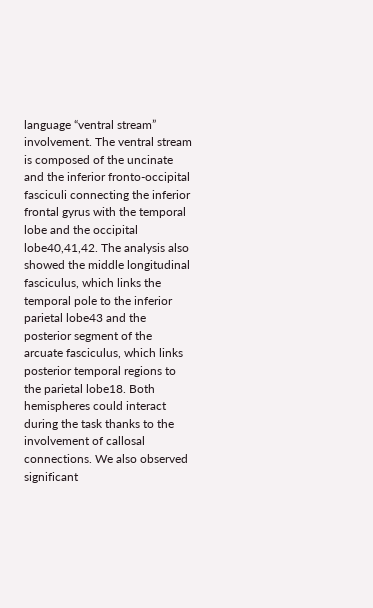language “ventral stream” involvement. The ventral stream is composed of the uncinate and the inferior fronto-occipital fasciculi connecting the inferior frontal gyrus with the temporal lobe and the occipital lobe40,41,42. The analysis also showed the middle longitudinal fasciculus, which links the temporal pole to the inferior parietal lobe43 and the posterior segment of the arcuate fasciculus, which links posterior temporal regions to the parietal lobe18. Both hemispheres could interact during the task thanks to the involvement of callosal connections. We also observed significant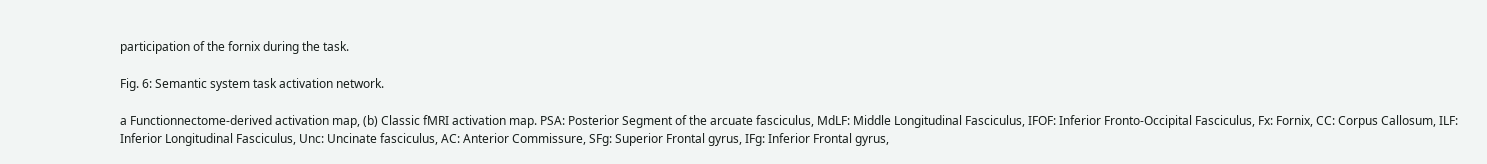participation of the fornix during the task.

Fig. 6: Semantic system task activation network.

a Functionnectome-derived activation map, (b) Classic fMRI activation map. PSA: Posterior Segment of the arcuate fasciculus, MdLF: Middle Longitudinal Fasciculus, IFOF: Inferior Fronto-Occipital Fasciculus, Fx: Fornix, CC: Corpus Callosum, ILF: Inferior Longitudinal Fasciculus, Unc: Uncinate fasciculus, AC: Anterior Commissure, SFg: Superior Frontal gyrus, IFg: Inferior Frontal gyrus,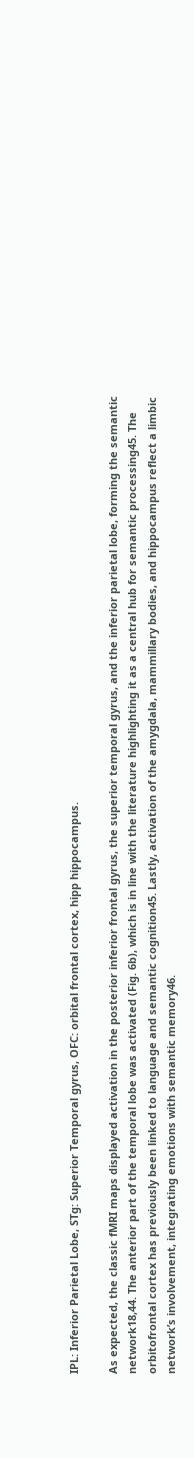IPL: Inferior Parietal Lobe, STg: Superior Temporal gyrus, OFC: orbital frontal cortex, hipp hippocampus.

As expected, the classic fMRI maps displayed activation in the posterior inferior frontal gyrus, the superior temporal gyrus, and the inferior parietal lobe, forming the semantic network18,44. The anterior part of the temporal lobe was activated (Fig. 6b), which is in line with the literature highlighting it as a central hub for semantic processing45. The orbitofrontal cortex has previously been linked to language and semantic cognition45. Lastly, activation of the amygdala, mammillary bodies, and hippocampus reflect a limbic network’s involvement, integrating emotions with semantic memory46.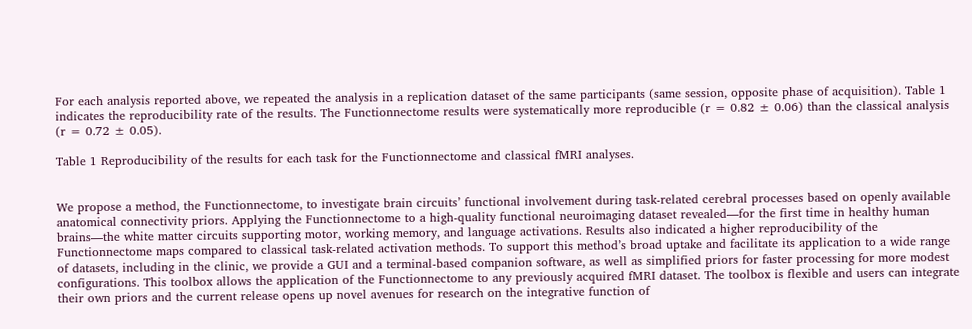For each analysis reported above, we repeated the analysis in a replication dataset of the same participants (same session, opposite phase of acquisition). Table 1 indicates the reproducibility rate of the results. The Functionnectome results were systematically more reproducible (r = 0.82 ± 0.06) than the classical analysis (r = 0.72 ± 0.05).

Table 1 Reproducibility of the results for each task for the Functionnectome and classical fMRI analyses.


We propose a method, the Functionnectome, to investigate brain circuits’ functional involvement during task-related cerebral processes based on openly available anatomical connectivity priors. Applying the Functionnectome to a high-quality functional neuroimaging dataset revealed—for the first time in healthy human brains—the white matter circuits supporting motor, working memory, and language activations. Results also indicated a higher reproducibility of the Functionnectome maps compared to classical task-related activation methods. To support this method’s broad uptake and facilitate its application to a wide range of datasets, including in the clinic, we provide a GUI and a terminal-based companion software, as well as simplified priors for faster processing for more modest configurations. This toolbox allows the application of the Functionnectome to any previously acquired fMRI dataset. The toolbox is flexible and users can integrate their own priors and the current release opens up novel avenues for research on the integrative function of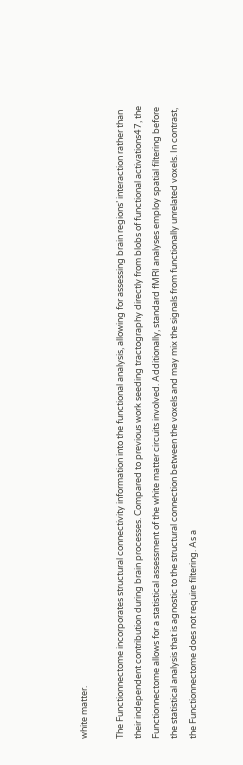white matter.

The Functionnectome incorporates structural connectivity information into the functional analysis, allowing for assessing brain regions’ interaction rather than their independent contribution during brain processes. Compared to previous work seeding tractography directly from blobs of functional activations47, the Functionnectome allows for a statistical assessment of the white matter circuits involved. Additionally, standard fMRI analyses employ spatial filtering before the statistical analysis that is agnostic to the structural connection between the voxels and may mix the signals from functionally unrelated voxels. In contrast, the Functionnectome does not require filtering. As a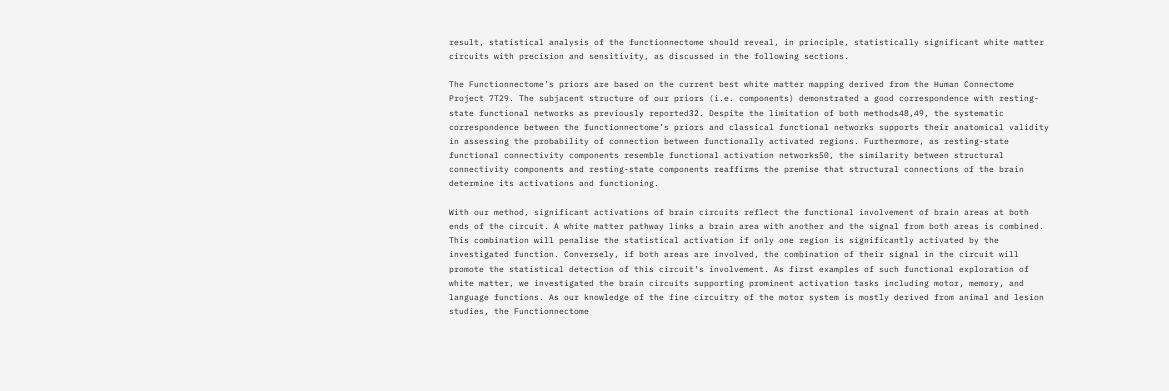result, statistical analysis of the functionnectome should reveal, in principle, statistically significant white matter circuits with precision and sensitivity, as discussed in the following sections.

The Functionnectome’s priors are based on the current best white matter mapping derived from the Human Connectome Project 7T29. The subjacent structure of our priors (i.e. components) demonstrated a good correspondence with resting-state functional networks as previously reported32. Despite the limitation of both methods48,49, the systematic correspondence between the functionnectome’s priors and classical functional networks supports their anatomical validity in assessing the probability of connection between functionally activated regions. Furthermore, as resting-state functional connectivity components resemble functional activation networks50, the similarity between structural connectivity components and resting-state components reaffirms the premise that structural connections of the brain determine its activations and functioning.

With our method, significant activations of brain circuits reflect the functional involvement of brain areas at both ends of the circuit. A white matter pathway links a brain area with another and the signal from both areas is combined. This combination will penalise the statistical activation if only one region is significantly activated by the investigated function. Conversely, if both areas are involved, the combination of their signal in the circuit will promote the statistical detection of this circuit’s involvement. As first examples of such functional exploration of white matter, we investigated the brain circuits supporting prominent activation tasks including motor, memory, and language functions. As our knowledge of the fine circuitry of the motor system is mostly derived from animal and lesion studies, the Functionnectome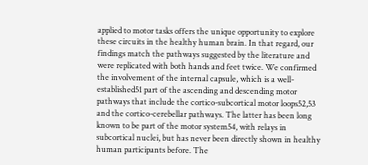applied to motor tasks offers the unique opportunity to explore these circuits in the healthy human brain. In that regard, our findings match the pathways suggested by the literature and were replicated with both hands and feet twice. We confirmed the involvement of the internal capsule, which is a well-established51 part of the ascending and descending motor pathways that include the cortico-subcortical motor loops52,53 and the cortico-cerebellar pathways. The latter has been long known to be part of the motor system54, with relays in subcortical nuclei, but has never been directly shown in healthy human participants before. The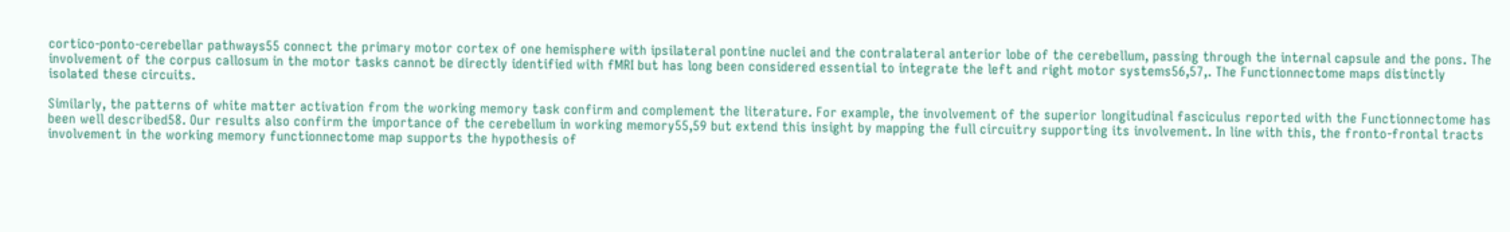cortico-ponto-cerebellar pathways55 connect the primary motor cortex of one hemisphere with ipsilateral pontine nuclei and the contralateral anterior lobe of the cerebellum, passing through the internal capsule and the pons. The involvement of the corpus callosum in the motor tasks cannot be directly identified with fMRI but has long been considered essential to integrate the left and right motor systems56,57,. The Functionnectome maps distinctly isolated these circuits.

Similarly, the patterns of white matter activation from the working memory task confirm and complement the literature. For example, the involvement of the superior longitudinal fasciculus reported with the Functionnectome has been well described58. Our results also confirm the importance of the cerebellum in working memory55,59 but extend this insight by mapping the full circuitry supporting its involvement. In line with this, the fronto-frontal tracts involvement in the working memory functionnectome map supports the hypothesis of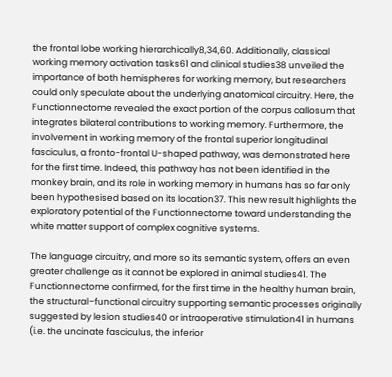the frontal lobe working hierarchically8,34,60. Additionally, classical working memory activation tasks61 and clinical studies38 unveiled the importance of both hemispheres for working memory, but researchers could only speculate about the underlying anatomical circuitry. Here, the Functionnectome revealed the exact portion of the corpus callosum that integrates bilateral contributions to working memory. Furthermore, the involvement in working memory of the frontal superior longitudinal fasciculus, a fronto-frontal U-shaped pathway, was demonstrated here for the first time. Indeed, this pathway has not been identified in the monkey brain, and its role in working memory in humans has so far only been hypothesised based on its location37. This new result highlights the exploratory potential of the Functionnectome toward understanding the white matter support of complex cognitive systems.

The language circuitry, and more so its semantic system, offers an even greater challenge as it cannot be explored in animal studies41. The Functionnectome confirmed, for the first time in the healthy human brain, the structural–functional circuitry supporting semantic processes originally suggested by lesion studies40 or intraoperative stimulation41 in humans (i.e. the uncinate fasciculus, the inferior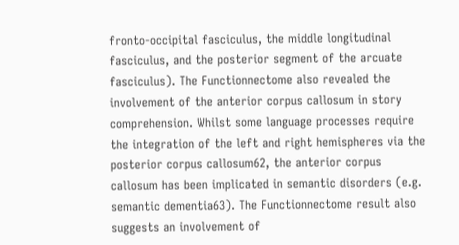fronto-occipital fasciculus, the middle longitudinal fasciculus, and the posterior segment of the arcuate fasciculus). The Functionnectome also revealed the involvement of the anterior corpus callosum in story comprehension. Whilst some language processes require the integration of the left and right hemispheres via the posterior corpus callosum62, the anterior corpus callosum has been implicated in semantic disorders (e.g. semantic dementia63). The Functionnectome result also suggests an involvement of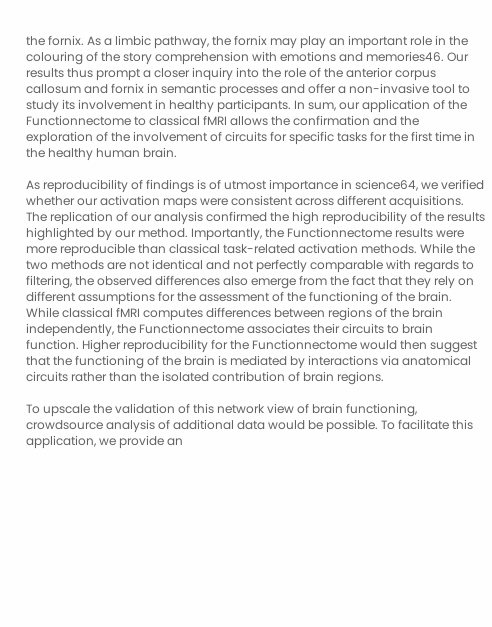the fornix. As a limbic pathway, the fornix may play an important role in the colouring of the story comprehension with emotions and memories46. Our results thus prompt a closer inquiry into the role of the anterior corpus callosum and fornix in semantic processes and offer a non-invasive tool to study its involvement in healthy participants. In sum, our application of the Functionnectome to classical fMRI allows the confirmation and the exploration of the involvement of circuits for specific tasks for the first time in the healthy human brain.

As reproducibility of findings is of utmost importance in science64, we verified whether our activation maps were consistent across different acquisitions. The replication of our analysis confirmed the high reproducibility of the results highlighted by our method. Importantly, the Functionnectome results were more reproducible than classical task-related activation methods. While the two methods are not identical and not perfectly comparable with regards to filtering, the observed differences also emerge from the fact that they rely on different assumptions for the assessment of the functioning of the brain. While classical fMRI computes differences between regions of the brain independently, the Functionnectome associates their circuits to brain function. Higher reproducibility for the Functionnectome would then suggest that the functioning of the brain is mediated by interactions via anatomical circuits rather than the isolated contribution of brain regions.

To upscale the validation of this network view of brain functioning, crowdsource analysis of additional data would be possible. To facilitate this application, we provide an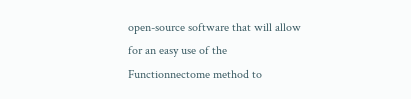open-source software that will allow for an easy use of the Functionnectome method to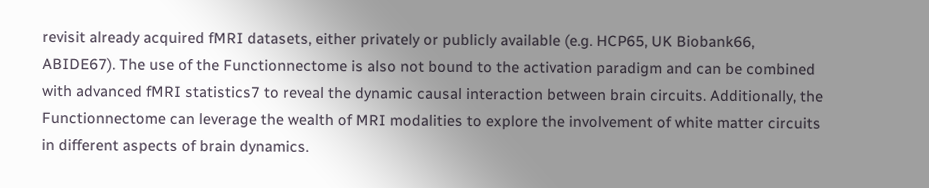revisit already acquired fMRI datasets, either privately or publicly available (e.g. HCP65, UK Biobank66, ABIDE67). The use of the Functionnectome is also not bound to the activation paradigm and can be combined with advanced fMRI statistics7 to reveal the dynamic causal interaction between brain circuits. Additionally, the Functionnectome can leverage the wealth of MRI modalities to explore the involvement of white matter circuits in different aspects of brain dynamics.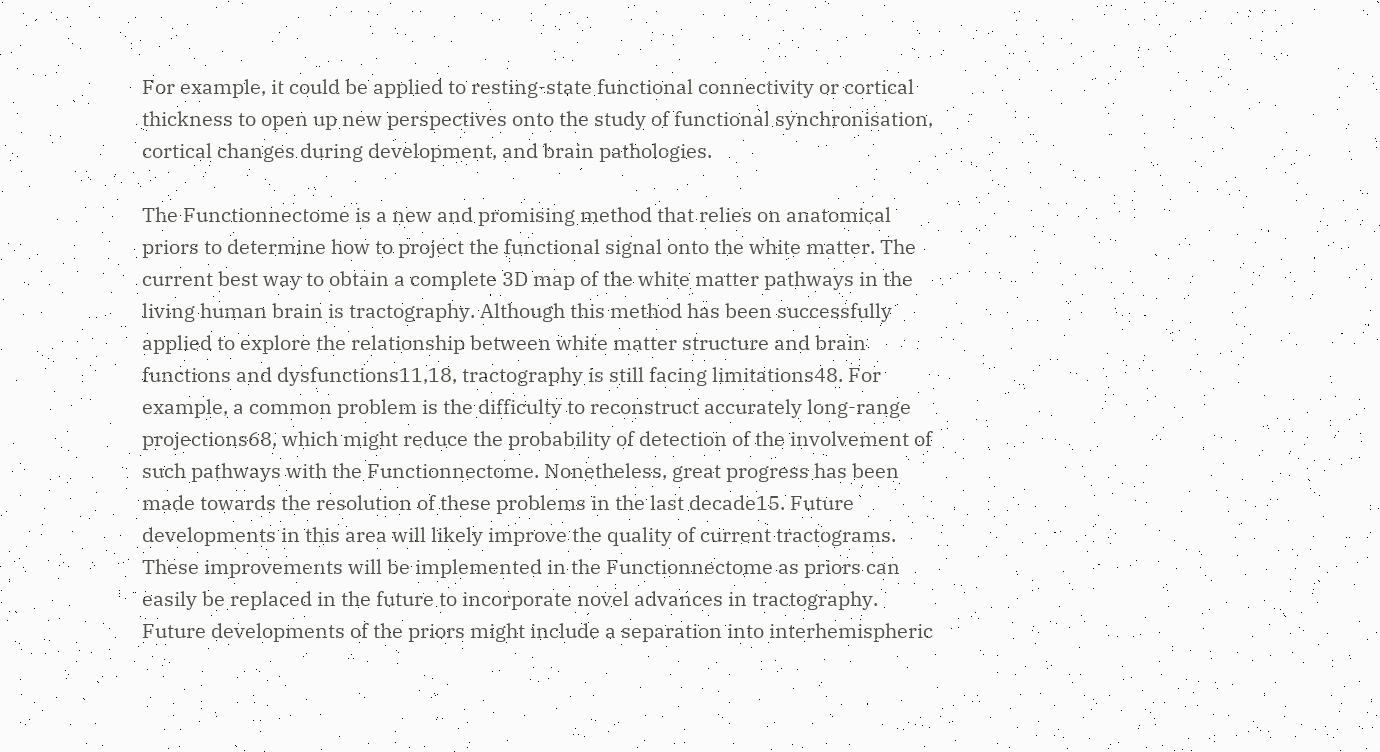For example, it could be applied to resting-state functional connectivity or cortical thickness to open up new perspectives onto the study of functional synchronisation, cortical changes during development, and brain pathologies.

The Functionnectome is a new and promising method that relies on anatomical priors to determine how to project the functional signal onto the white matter. The current best way to obtain a complete 3D map of the white matter pathways in the living human brain is tractography. Although this method has been successfully applied to explore the relationship between white matter structure and brain functions and dysfunctions11,18, tractography is still facing limitations48. For example, a common problem is the difficulty to reconstruct accurately long-range projections68, which might reduce the probability of detection of the involvement of such pathways with the Functionnectome. Nonetheless, great progress has been made towards the resolution of these problems in the last decade15. Future developments in this area will likely improve the quality of current tractograms. These improvements will be implemented in the Functionnectome as priors can easily be replaced in the future to incorporate novel advances in tractography. Future developments of the priors might include a separation into interhemispheric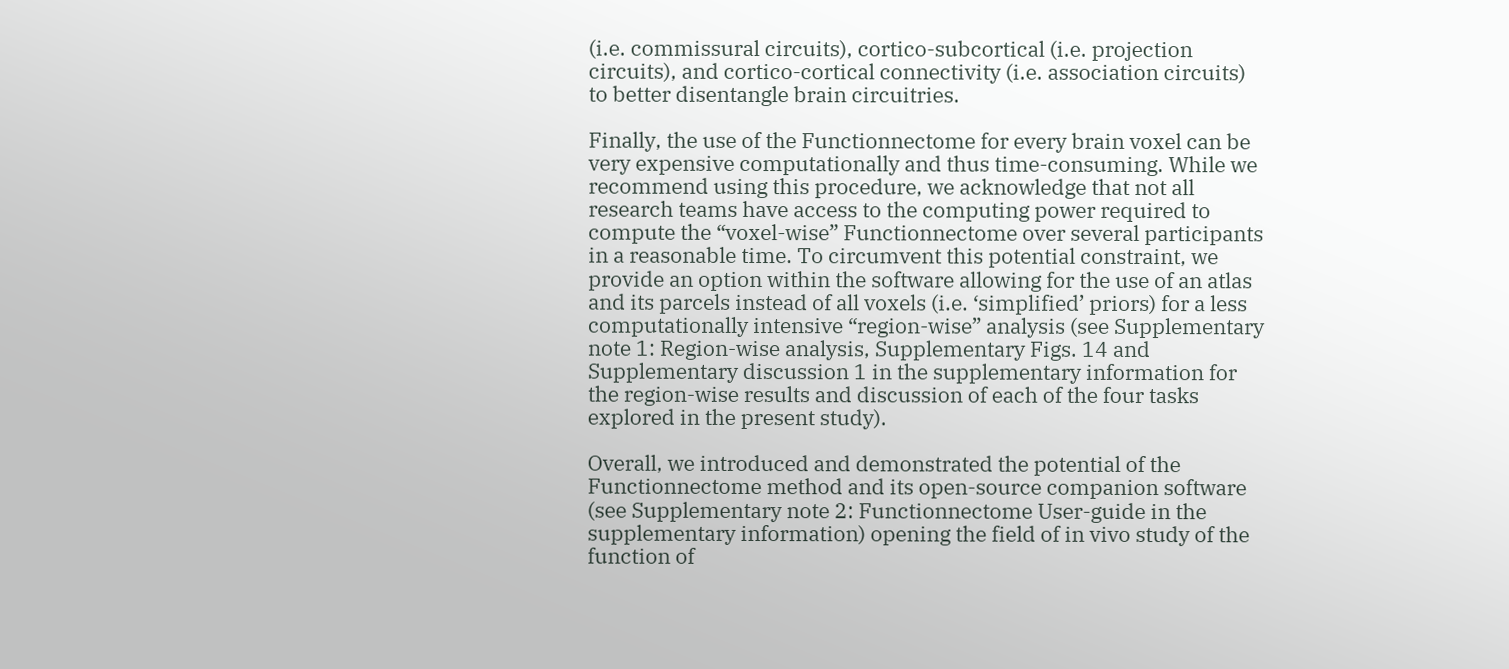(i.e. commissural circuits), cortico-subcortical (i.e. projection circuits), and cortico-cortical connectivity (i.e. association circuits) to better disentangle brain circuitries.

Finally, the use of the Functionnectome for every brain voxel can be very expensive computationally and thus time-consuming. While we recommend using this procedure, we acknowledge that not all research teams have access to the computing power required to compute the “voxel-wise” Functionnectome over several participants in a reasonable time. To circumvent this potential constraint, we provide an option within the software allowing for the use of an atlas and its parcels instead of all voxels (i.e. ‘simplified’ priors) for a less computationally intensive “region-wise” analysis (see Supplementary note 1: Region-wise analysis, Supplementary Figs. 14 and Supplementary discussion 1 in the supplementary information for the region-wise results and discussion of each of the four tasks explored in the present study).

Overall, we introduced and demonstrated the potential of the Functionnectome method and its open-source companion software (see Supplementary note 2: Functionnectome User-guide in the supplementary information) opening the field of in vivo study of the function of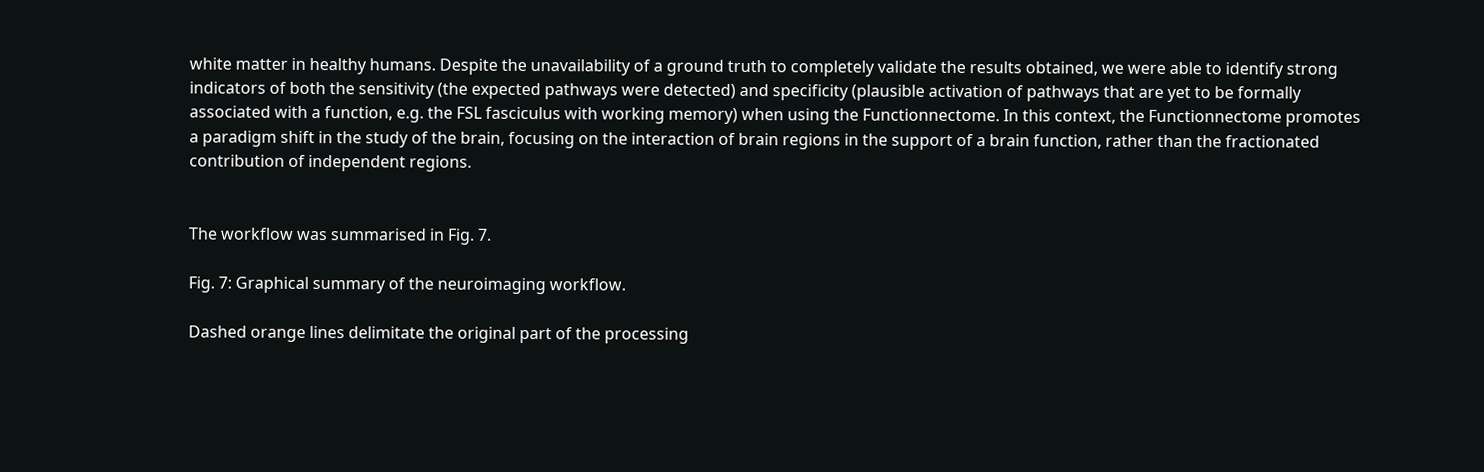white matter in healthy humans. Despite the unavailability of a ground truth to completely validate the results obtained, we were able to identify strong indicators of both the sensitivity (the expected pathways were detected) and specificity (plausible activation of pathways that are yet to be formally associated with a function, e.g. the FSL fasciculus with working memory) when using the Functionnectome. In this context, the Functionnectome promotes a paradigm shift in the study of the brain, focusing on the interaction of brain regions in the support of a brain function, rather than the fractionated contribution of independent regions.


The workflow was summarised in Fig. 7.

Fig. 7: Graphical summary of the neuroimaging workflow.

Dashed orange lines delimitate the original part of the processing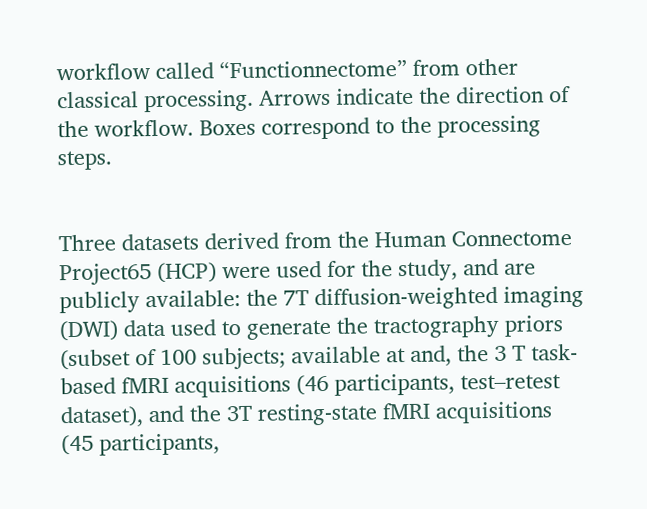workflow called “Functionnectome” from other classical processing. Arrows indicate the direction of the workflow. Boxes correspond to the processing steps.


Three datasets derived from the Human Connectome Project65 (HCP) were used for the study, and are publicly available: the 7T diffusion-weighted imaging (DWI) data used to generate the tractography priors (subset of 100 subjects; available at and, the 3 T task-based fMRI acquisitions (46 participants, test–retest dataset), and the 3T resting-state fMRI acquisitions (45 participants,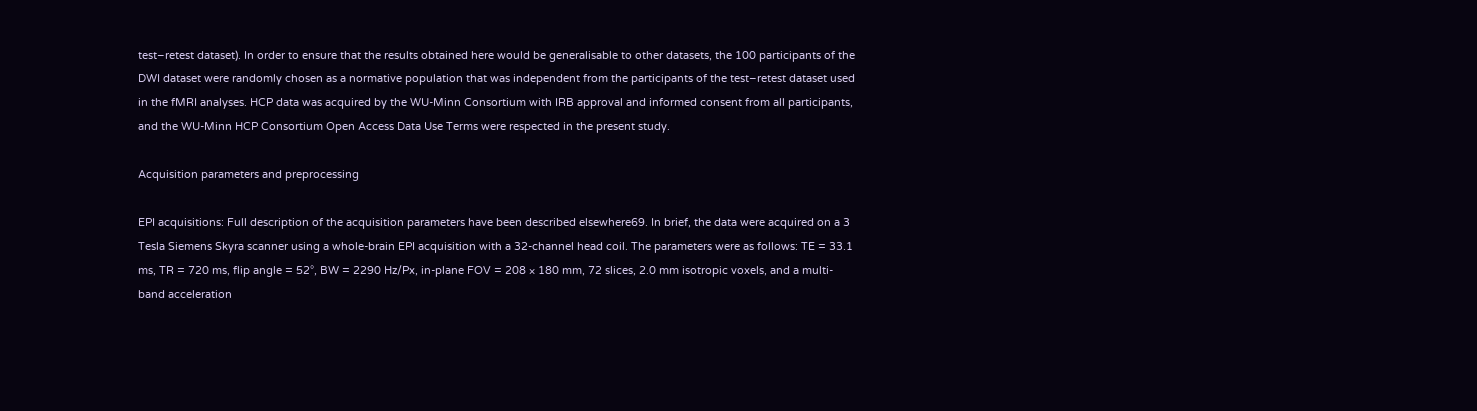test–retest dataset). In order to ensure that the results obtained here would be generalisable to other datasets, the 100 participants of the DWI dataset were randomly chosen as a normative population that was independent from the participants of the test–retest dataset used in the fMRI analyses. HCP data was acquired by the WU-Minn Consortium with IRB approval and informed consent from all participants, and the WU-Minn HCP Consortium Open Access Data Use Terms were respected in the present study.

Acquisition parameters and preprocessing

EPI acquisitions: Full description of the acquisition parameters have been described elsewhere69. In brief, the data were acquired on a 3 Tesla Siemens Skyra scanner using a whole-brain EPI acquisition with a 32-channel head coil. The parameters were as follows: TE = 33.1 ms, TR = 720 ms, flip angle = 52°, BW = 2290 Hz/Px, in-plane FOV = 208 × 180 mm, 72 slices, 2.0 mm isotropic voxels, and a multi-band acceleration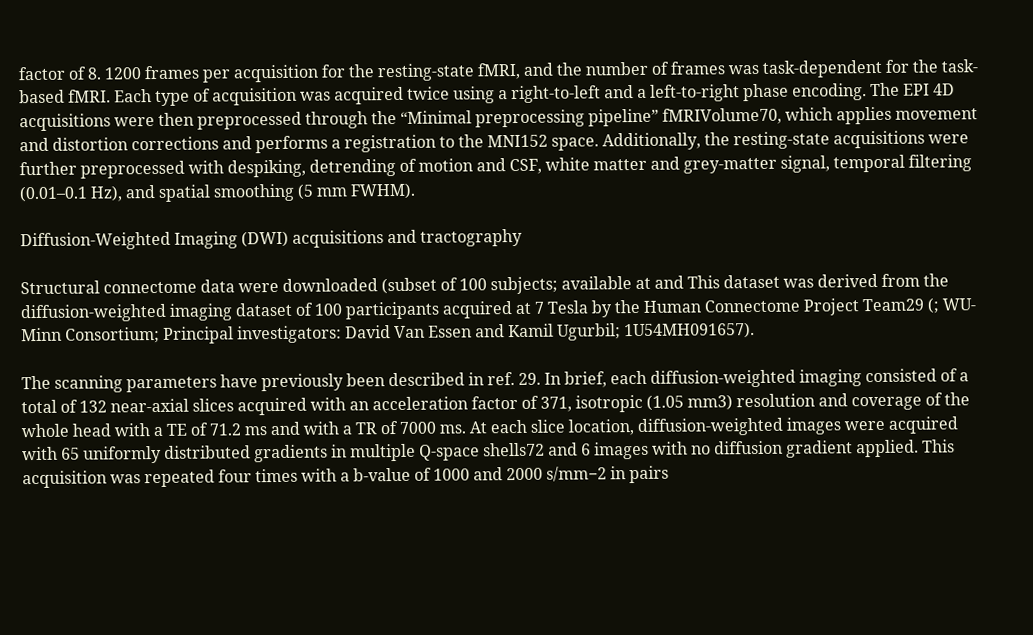factor of 8. 1200 frames per acquisition for the resting-state fMRI, and the number of frames was task-dependent for the task-based fMRI. Each type of acquisition was acquired twice using a right-to-left and a left-to-right phase encoding. The EPI 4D acquisitions were then preprocessed through the “Minimal preprocessing pipeline” fMRIVolume70, which applies movement and distortion corrections and performs a registration to the MNI152 space. Additionally, the resting-state acquisitions were further preprocessed with despiking, detrending of motion and CSF, white matter and grey-matter signal, temporal filtering (0.01–0.1 Hz), and spatial smoothing (5 mm FWHM).

Diffusion-Weighted Imaging (DWI) acquisitions and tractography

Structural connectome data were downloaded (subset of 100 subjects; available at and This dataset was derived from the diffusion-weighted imaging dataset of 100 participants acquired at 7 Tesla by the Human Connectome Project Team29 (; WU-Minn Consortium; Principal investigators: David Van Essen and Kamil Ugurbil; 1U54MH091657).

The scanning parameters have previously been described in ref. 29. In brief, each diffusion-weighted imaging consisted of a total of 132 near-axial slices acquired with an acceleration factor of 371, isotropic (1.05 mm3) resolution and coverage of the whole head with a TE of 71.2 ms and with a TR of 7000 ms. At each slice location, diffusion-weighted images were acquired with 65 uniformly distributed gradients in multiple Q-space shells72 and 6 images with no diffusion gradient applied. This acquisition was repeated four times with a b-value of 1000 and 2000 s/mm−2 in pairs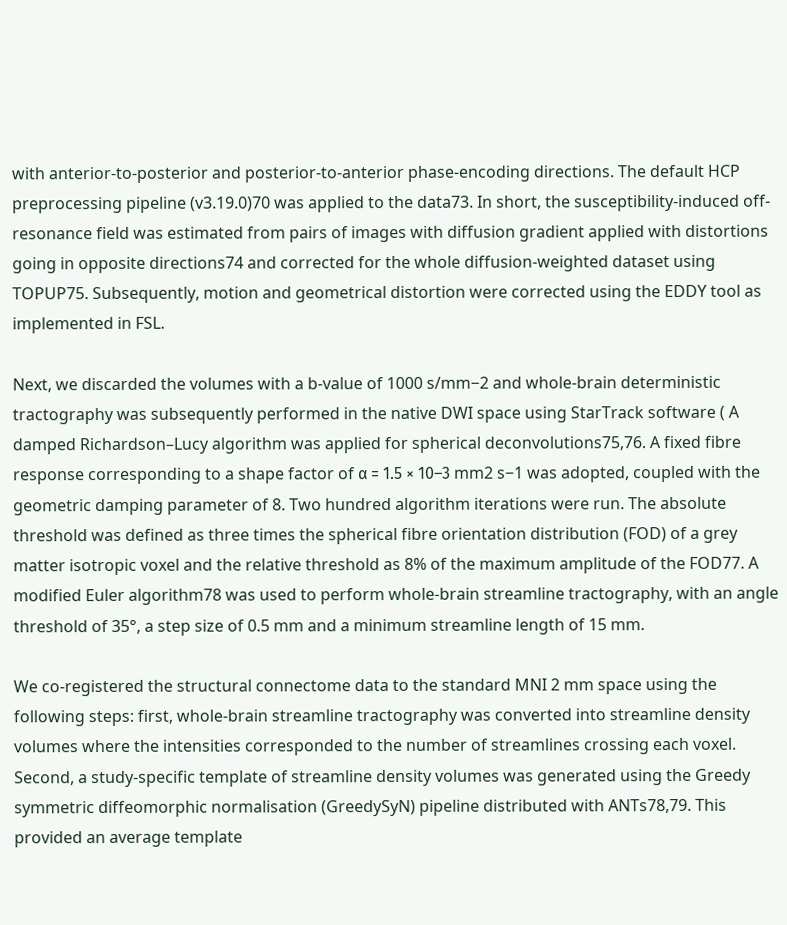with anterior-to-posterior and posterior-to-anterior phase-encoding directions. The default HCP preprocessing pipeline (v3.19.0)70 was applied to the data73. In short, the susceptibility-induced off-resonance field was estimated from pairs of images with diffusion gradient applied with distortions going in opposite directions74 and corrected for the whole diffusion-weighted dataset using TOPUP75. Subsequently, motion and geometrical distortion were corrected using the EDDY tool as implemented in FSL.

Next, we discarded the volumes with a b-value of 1000 s/mm−2 and whole-brain deterministic tractography was subsequently performed in the native DWI space using StarTrack software ( A damped Richardson–Lucy algorithm was applied for spherical deconvolutions75,76. A fixed fibre response corresponding to a shape factor of α = 1.5 × 10–3 mm2 s−1 was adopted, coupled with the geometric damping parameter of 8. Two hundred algorithm iterations were run. The absolute threshold was defined as three times the spherical fibre orientation distribution (FOD) of a grey matter isotropic voxel and the relative threshold as 8% of the maximum amplitude of the FOD77. A modified Euler algorithm78 was used to perform whole-brain streamline tractography, with an angle threshold of 35°, a step size of 0.5 mm and a minimum streamline length of 15 mm.

We co-registered the structural connectome data to the standard MNI 2 mm space using the following steps: first, whole-brain streamline tractography was converted into streamline density volumes where the intensities corresponded to the number of streamlines crossing each voxel. Second, a study-specific template of streamline density volumes was generated using the Greedy symmetric diffeomorphic normalisation (GreedySyN) pipeline distributed with ANTs78,79. This provided an average template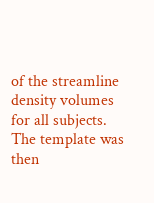of the streamline density volumes for all subjects. The template was then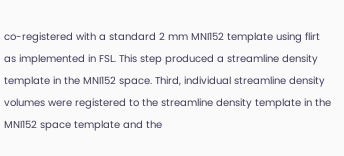co-registered with a standard 2 mm MNI152 template using flirt as implemented in FSL. This step produced a streamline density template in the MNI152 space. Third, individual streamline density volumes were registered to the streamline density template in the MNI152 space template and the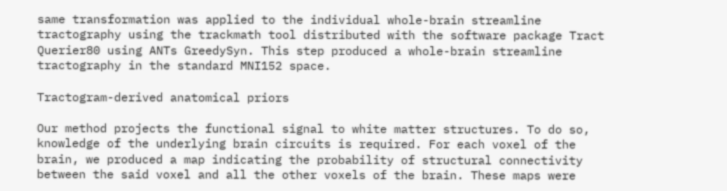same transformation was applied to the individual whole-brain streamline tractography using the trackmath tool distributed with the software package Tract Querier80 using ANTs GreedySyn. This step produced a whole-brain streamline tractography in the standard MNI152 space.

Tractogram-derived anatomical priors

Our method projects the functional signal to white matter structures. To do so, knowledge of the underlying brain circuits is required. For each voxel of the brain, we produced a map indicating the probability of structural connectivity between the said voxel and all the other voxels of the brain. These maps were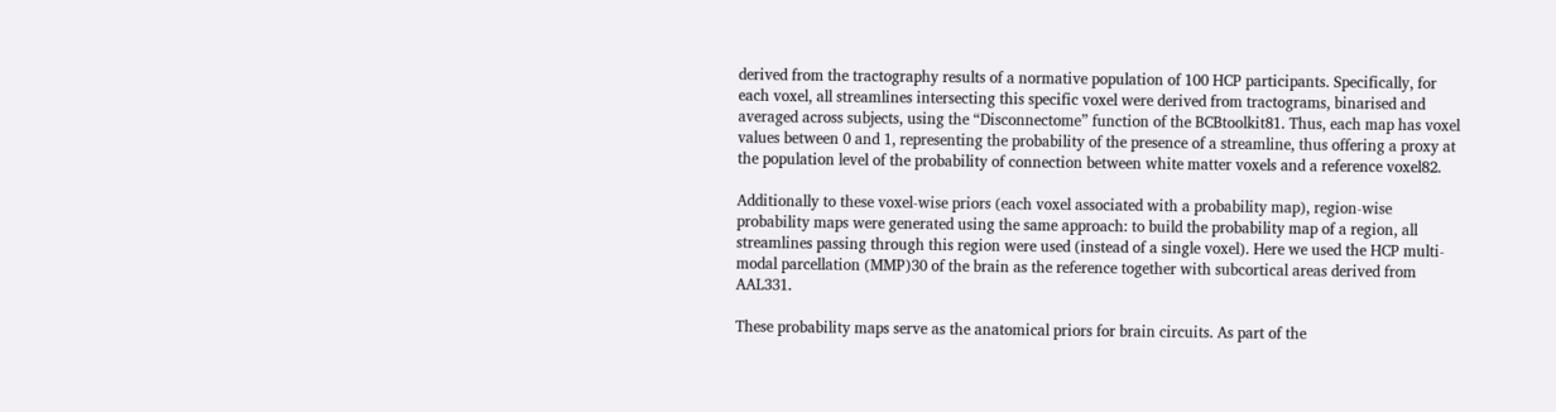derived from the tractography results of a normative population of 100 HCP participants. Specifically, for each voxel, all streamlines intersecting this specific voxel were derived from tractograms, binarised and averaged across subjects, using the “Disconnectome” function of the BCBtoolkit81. Thus, each map has voxel values between 0 and 1, representing the probability of the presence of a streamline, thus offering a proxy at the population level of the probability of connection between white matter voxels and a reference voxel82.

Additionally to these voxel-wise priors (each voxel associated with a probability map), region-wise probability maps were generated using the same approach: to build the probability map of a region, all streamlines passing through this region were used (instead of a single voxel). Here we used the HCP multi-modal parcellation (MMP)30 of the brain as the reference together with subcortical areas derived from AAL331.

These probability maps serve as the anatomical priors for brain circuits. As part of the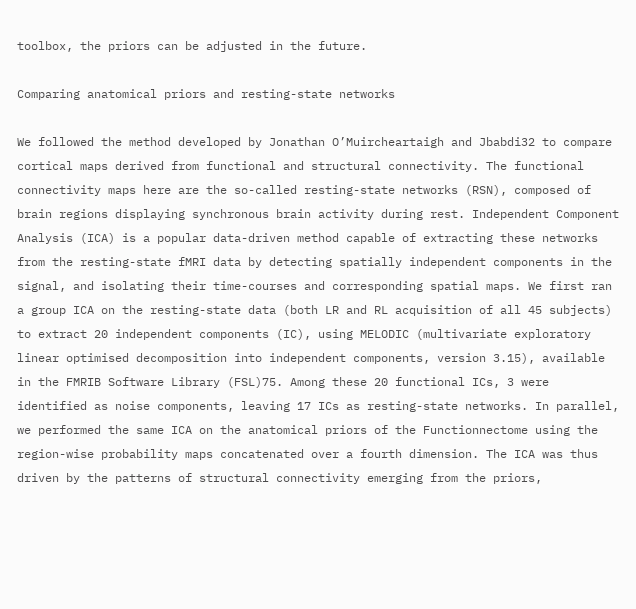toolbox, the priors can be adjusted in the future.

Comparing anatomical priors and resting-state networks

We followed the method developed by Jonathan O’Muircheartaigh and Jbabdi32 to compare cortical maps derived from functional and structural connectivity. The functional connectivity maps here are the so-called resting-state networks (RSN), composed of brain regions displaying synchronous brain activity during rest. Independent Component Analysis (ICA) is a popular data-driven method capable of extracting these networks from the resting-state fMRI data by detecting spatially independent components in the signal, and isolating their time-courses and corresponding spatial maps. We first ran a group ICA on the resting-state data (both LR and RL acquisition of all 45 subjects) to extract 20 independent components (IC), using MELODIC (multivariate exploratory linear optimised decomposition into independent components, version 3.15), available in the FMRIB Software Library (FSL)75. Among these 20 functional ICs, 3 were identified as noise components, leaving 17 ICs as resting-state networks. In parallel, we performed the same ICA on the anatomical priors of the Functionnectome using the region-wise probability maps concatenated over a fourth dimension. The ICA was thus driven by the patterns of structural connectivity emerging from the priors,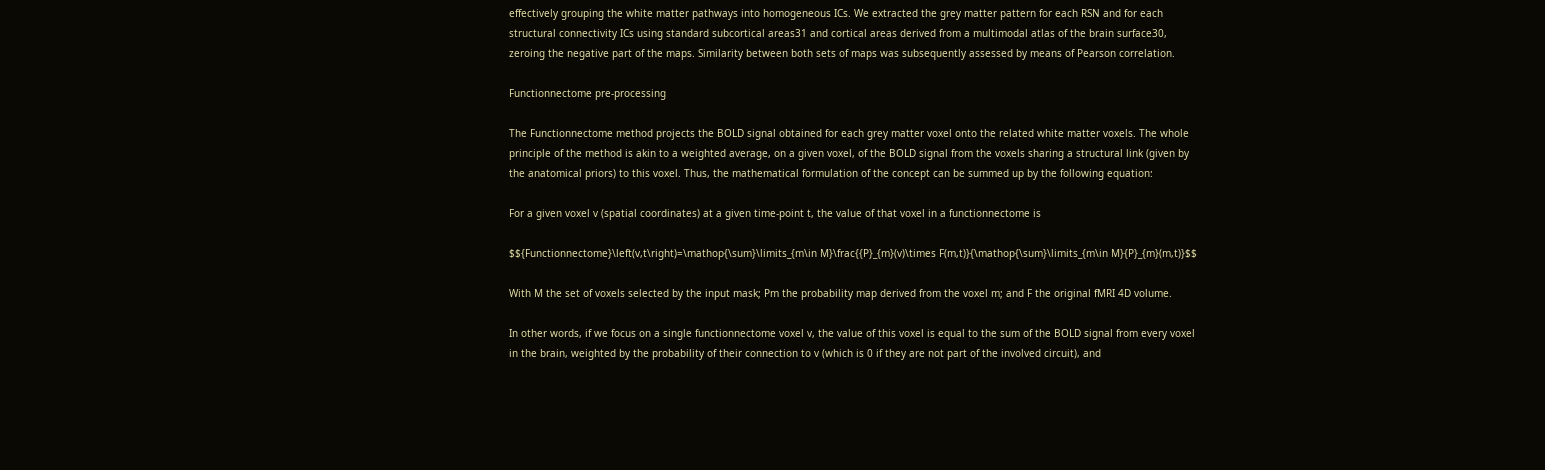effectively grouping the white matter pathways into homogeneous ICs. We extracted the grey matter pattern for each RSN and for each structural connectivity ICs using standard subcortical areas31 and cortical areas derived from a multimodal atlas of the brain surface30, zeroing the negative part of the maps. Similarity between both sets of maps was subsequently assessed by means of Pearson correlation.

Functionnectome pre-processing

The Functionnectome method projects the BOLD signal obtained for each grey matter voxel onto the related white matter voxels. The whole principle of the method is akin to a weighted average, on a given voxel, of the BOLD signal from the voxels sharing a structural link (given by the anatomical priors) to this voxel. Thus, the mathematical formulation of the concept can be summed up by the following equation:

For a given voxel v (spatial coordinates) at a given time-point t, the value of that voxel in a functionnectome is

$${Functionnectome}\left(v,t\right)=\mathop{\sum}\limits_{m\in M}\frac{{P}_{m}(v)\times F(m,t)}{\mathop{\sum}\limits_{m\in M}{P}_{m}(m,t)}$$

With M the set of voxels selected by the input mask; Pm the probability map derived from the voxel m; and F the original fMRI 4D volume.

In other words, if we focus on a single functionnectome voxel v, the value of this voxel is equal to the sum of the BOLD signal from every voxel in the brain, weighted by the probability of their connection to v (which is 0 if they are not part of the involved circuit), and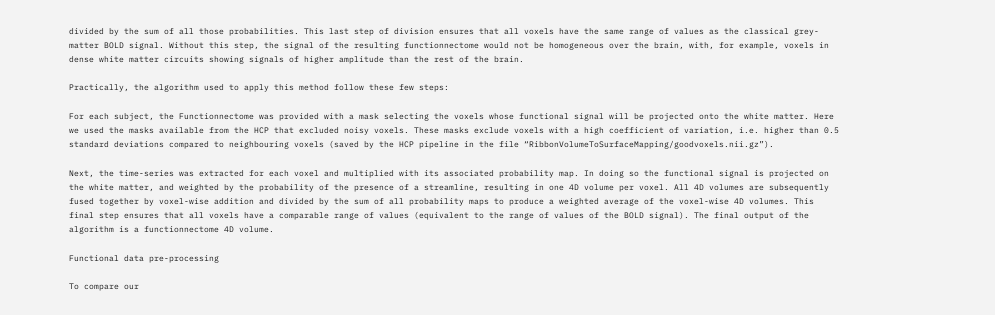divided by the sum of all those probabilities. This last step of division ensures that all voxels have the same range of values as the classical grey-matter BOLD signal. Without this step, the signal of the resulting functionnectome would not be homogeneous over the brain, with, for example, voxels in dense white matter circuits showing signals of higher amplitude than the rest of the brain.

Practically, the algorithm used to apply this method follow these few steps:

For each subject, the Functionnectome was provided with a mask selecting the voxels whose functional signal will be projected onto the white matter. Here we used the masks available from the HCP that excluded noisy voxels. These masks exclude voxels with a high coefficient of variation, i.e. higher than 0.5 standard deviations compared to neighbouring voxels (saved by the HCP pipeline in the file “RibbonVolumeToSurfaceMapping/goodvoxels.nii.gz”).

Next, the time-series was extracted for each voxel and multiplied with its associated probability map. In doing so the functional signal is projected on the white matter, and weighted by the probability of the presence of a streamline, resulting in one 4D volume per voxel. All 4D volumes are subsequently fused together by voxel-wise addition and divided by the sum of all probability maps to produce a weighted average of the voxel-wise 4D volumes. This final step ensures that all voxels have a comparable range of values (equivalent to the range of values of the BOLD signal). The final output of the algorithm is a functionnectome 4D volume.

Functional data pre-processing

To compare our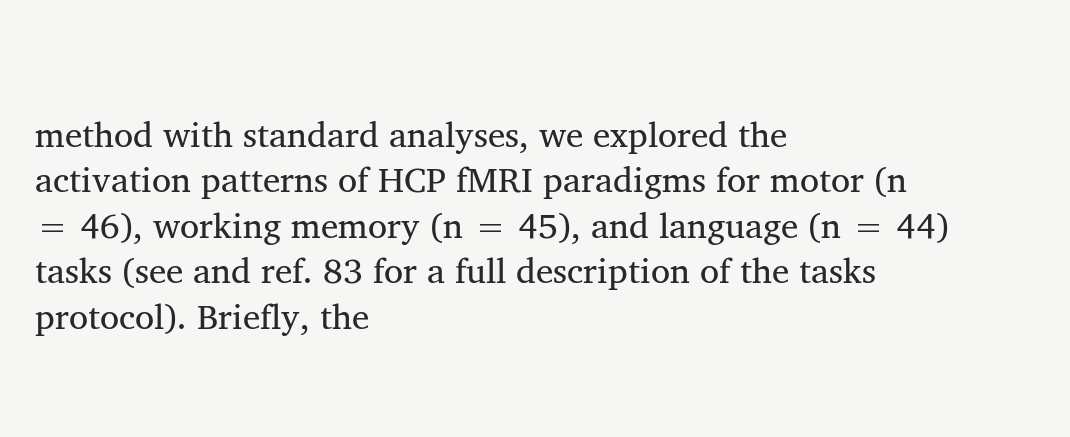method with standard analyses, we explored the activation patterns of HCP fMRI paradigms for motor (n = 46), working memory (n = 45), and language (n = 44) tasks (see and ref. 83 for a full description of the tasks protocol). Briefly, the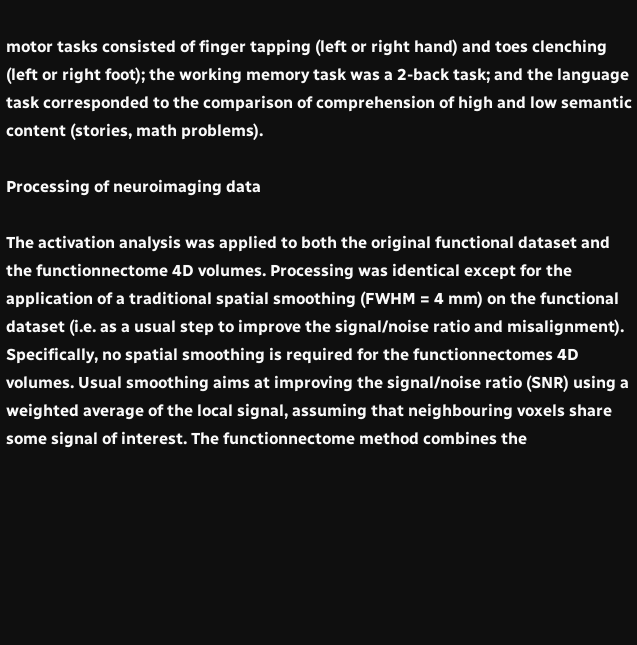motor tasks consisted of finger tapping (left or right hand) and toes clenching (left or right foot); the working memory task was a 2-back task; and the language task corresponded to the comparison of comprehension of high and low semantic content (stories, math problems).

Processing of neuroimaging data

The activation analysis was applied to both the original functional dataset and the functionnectome 4D volumes. Processing was identical except for the application of a traditional spatial smoothing (FWHM = 4 mm) on the functional dataset (i.e. as a usual step to improve the signal/noise ratio and misalignment). Specifically, no spatial smoothing is required for the functionnectomes 4D volumes. Usual smoothing aims at improving the signal/noise ratio (SNR) using a weighted average of the local signal, assuming that neighbouring voxels share some signal of interest. The functionnectome method combines the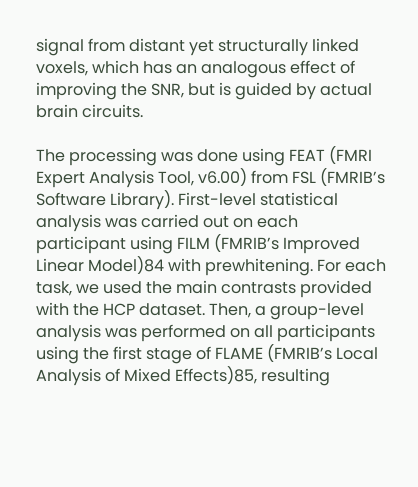signal from distant yet structurally linked voxels, which has an analogous effect of improving the SNR, but is guided by actual brain circuits.

The processing was done using FEAT (FMRI Expert Analysis Tool, v6.00) from FSL (FMRIB’s Software Library). First-level statistical analysis was carried out on each participant using FILM (FMRIB’s Improved Linear Model)84 with prewhitening. For each task, we used the main contrasts provided with the HCP dataset. Then, a group-level analysis was performed on all participants using the first stage of FLAME (FMRIB’s Local Analysis of Mixed Effects)85, resulting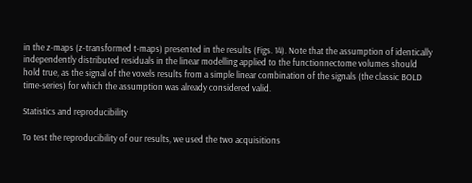in the z-maps (z-transformed t-maps) presented in the results (Figs. 14). Note that the assumption of identically independently distributed residuals in the linear modelling applied to the functionnectome volumes should hold true, as the signal of the voxels results from a simple linear combination of the signals (the classic BOLD time-series) for which the assumption was already considered valid.

Statistics and reproducibility

To test the reproducibility of our results, we used the two acquisitions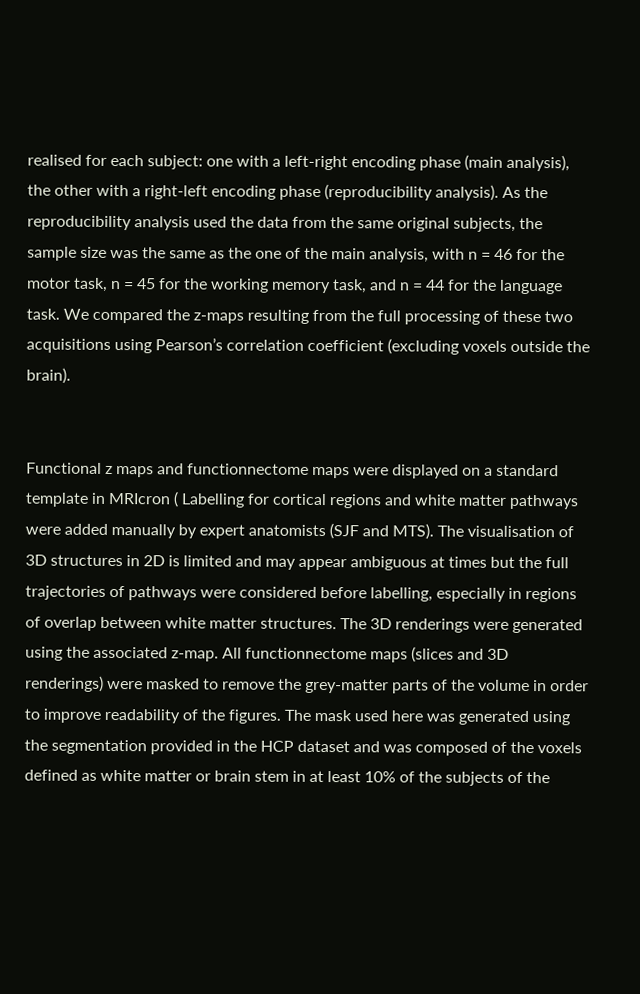realised for each subject: one with a left-right encoding phase (main analysis), the other with a right-left encoding phase (reproducibility analysis). As the reproducibility analysis used the data from the same original subjects, the sample size was the same as the one of the main analysis, with n = 46 for the motor task, n = 45 for the working memory task, and n = 44 for the language task. We compared the z-maps resulting from the full processing of these two acquisitions using Pearson’s correlation coefficient (excluding voxels outside the brain).


Functional z maps and functionnectome maps were displayed on a standard template in MRIcron ( Labelling for cortical regions and white matter pathways were added manually by expert anatomists (SJF and MTS). The visualisation of 3D structures in 2D is limited and may appear ambiguous at times but the full trajectories of pathways were considered before labelling, especially in regions of overlap between white matter structures. The 3D renderings were generated using the associated z-map. All functionnectome maps (slices and 3D renderings) were masked to remove the grey-matter parts of the volume in order to improve readability of the figures. The mask used here was generated using the segmentation provided in the HCP dataset and was composed of the voxels defined as white matter or brain stem in at least 10% of the subjects of the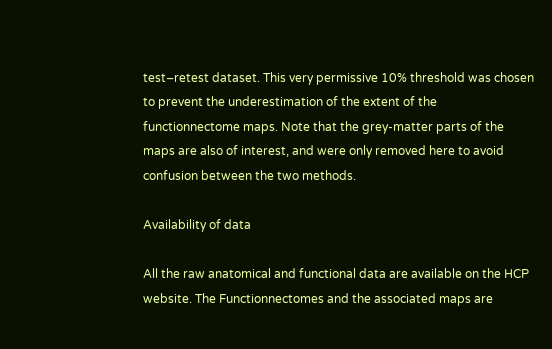test–retest dataset. This very permissive 10% threshold was chosen to prevent the underestimation of the extent of the functionnectome maps. Note that the grey-matter parts of the maps are also of interest, and were only removed here to avoid confusion between the two methods.

Availability of data

All the raw anatomical and functional data are available on the HCP website. The Functionnectomes and the associated maps are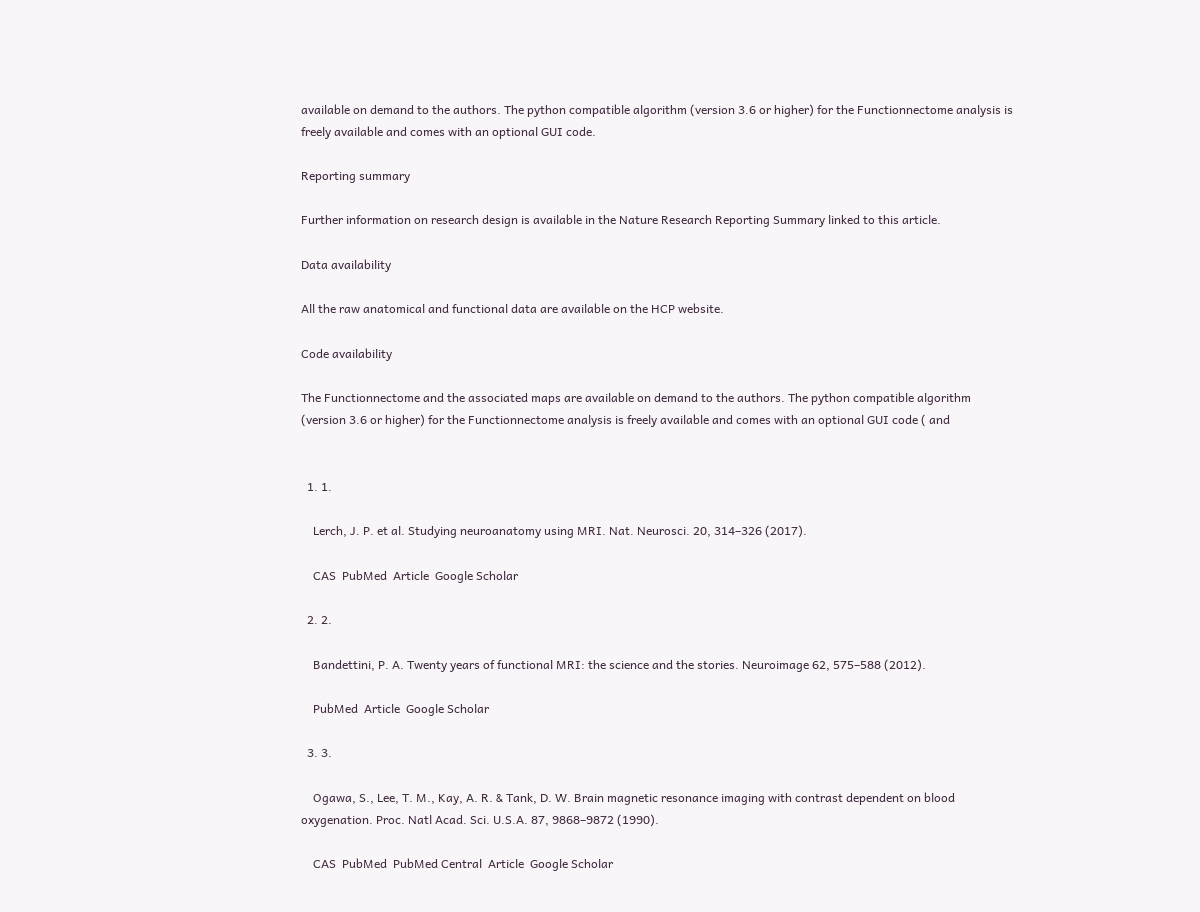available on demand to the authors. The python compatible algorithm (version 3.6 or higher) for the Functionnectome analysis is freely available and comes with an optional GUI code.

Reporting summary

Further information on research design is available in the Nature Research Reporting Summary linked to this article.

Data availability

All the raw anatomical and functional data are available on the HCP website.

Code availability

The Functionnectome and the associated maps are available on demand to the authors. The python compatible algorithm (version 3.6 or higher) for the Functionnectome analysis is freely available and comes with an optional GUI code ( and


  1. 1.

    Lerch, J. P. et al. Studying neuroanatomy using MRI. Nat. Neurosci. 20, 314–326 (2017).

    CAS  PubMed  Article  Google Scholar

  2. 2.

    Bandettini, P. A. Twenty years of functional MRI: the science and the stories. Neuroimage 62, 575–588 (2012).

    PubMed  Article  Google Scholar

  3. 3.

    Ogawa, S., Lee, T. M., Kay, A. R. & Tank, D. W. Brain magnetic resonance imaging with contrast dependent on blood oxygenation. Proc. Natl Acad. Sci. U.S.A. 87, 9868–9872 (1990).

    CAS  PubMed  PubMed Central  Article  Google Scholar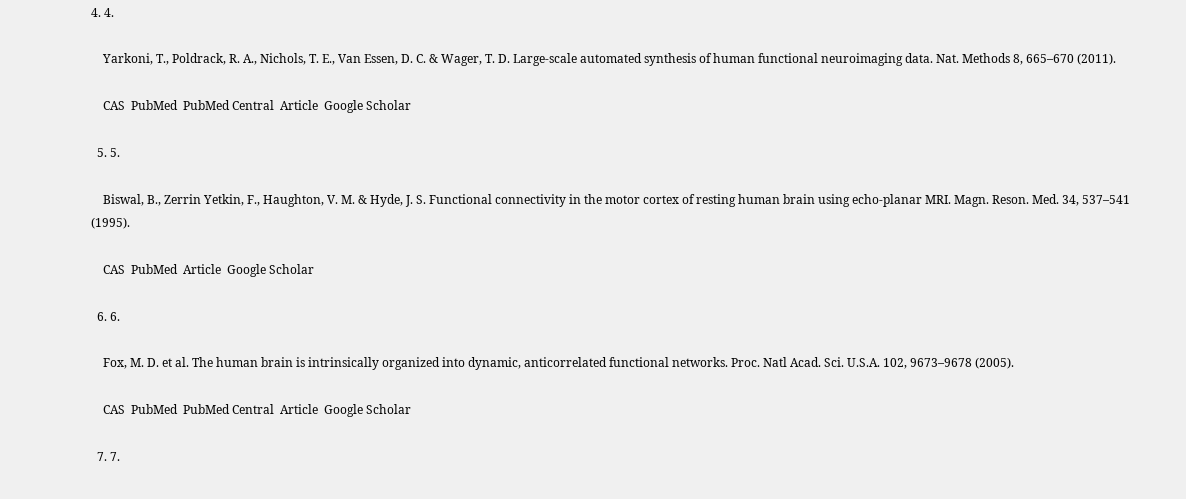4. 4.

    Yarkoni, T., Poldrack, R. A., Nichols, T. E., Van Essen, D. C. & Wager, T. D. Large-scale automated synthesis of human functional neuroimaging data. Nat. Methods 8, 665–670 (2011).

    CAS  PubMed  PubMed Central  Article  Google Scholar

  5. 5.

    Biswal, B., Zerrin Yetkin, F., Haughton, V. M. & Hyde, J. S. Functional connectivity in the motor cortex of resting human brain using echo-planar MRI. Magn. Reson. Med. 34, 537–541 (1995).

    CAS  PubMed  Article  Google Scholar

  6. 6.

    Fox, M. D. et al. The human brain is intrinsically organized into dynamic, anticorrelated functional networks. Proc. Natl Acad. Sci. U.S.A. 102, 9673–9678 (2005).

    CAS  PubMed  PubMed Central  Article  Google Scholar

  7. 7.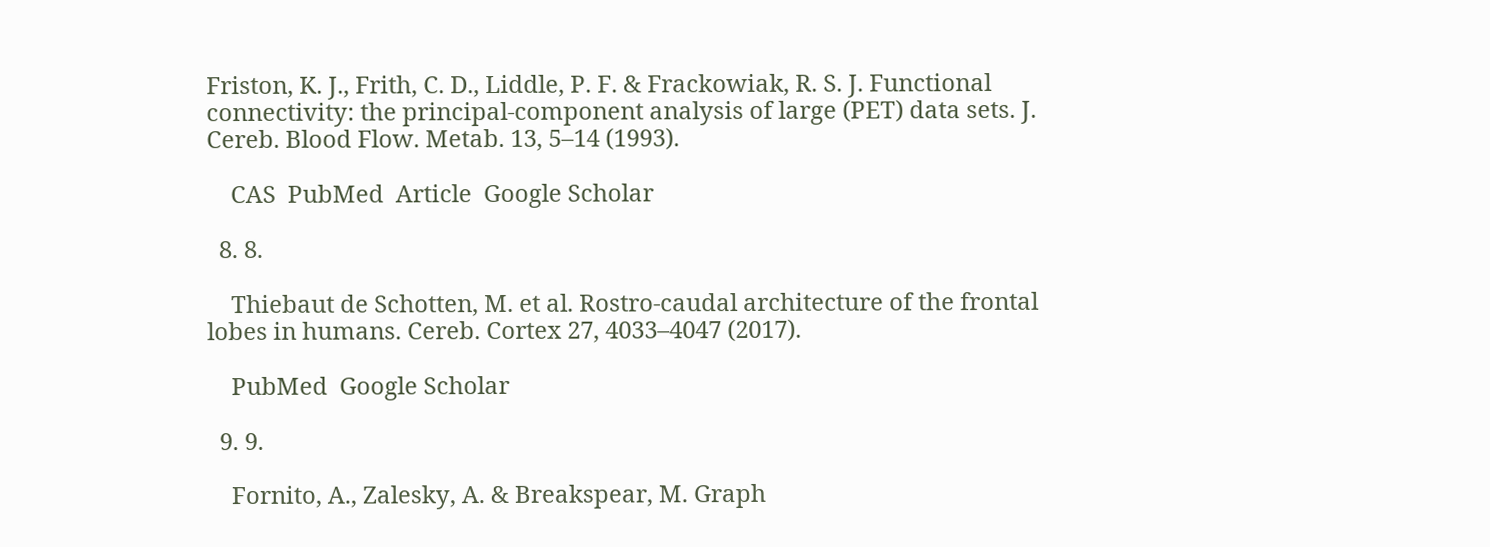Friston, K. J., Frith, C. D., Liddle, P. F. & Frackowiak, R. S. J. Functional connectivity: the principal-component analysis of large (PET) data sets. J. Cereb. Blood Flow. Metab. 13, 5–14 (1993).

    CAS  PubMed  Article  Google Scholar

  8. 8.

    Thiebaut de Schotten, M. et al. Rostro-caudal architecture of the frontal lobes in humans. Cereb. Cortex 27, 4033–4047 (2017).

    PubMed  Google Scholar

  9. 9.

    Fornito, A., Zalesky, A. & Breakspear, M. Graph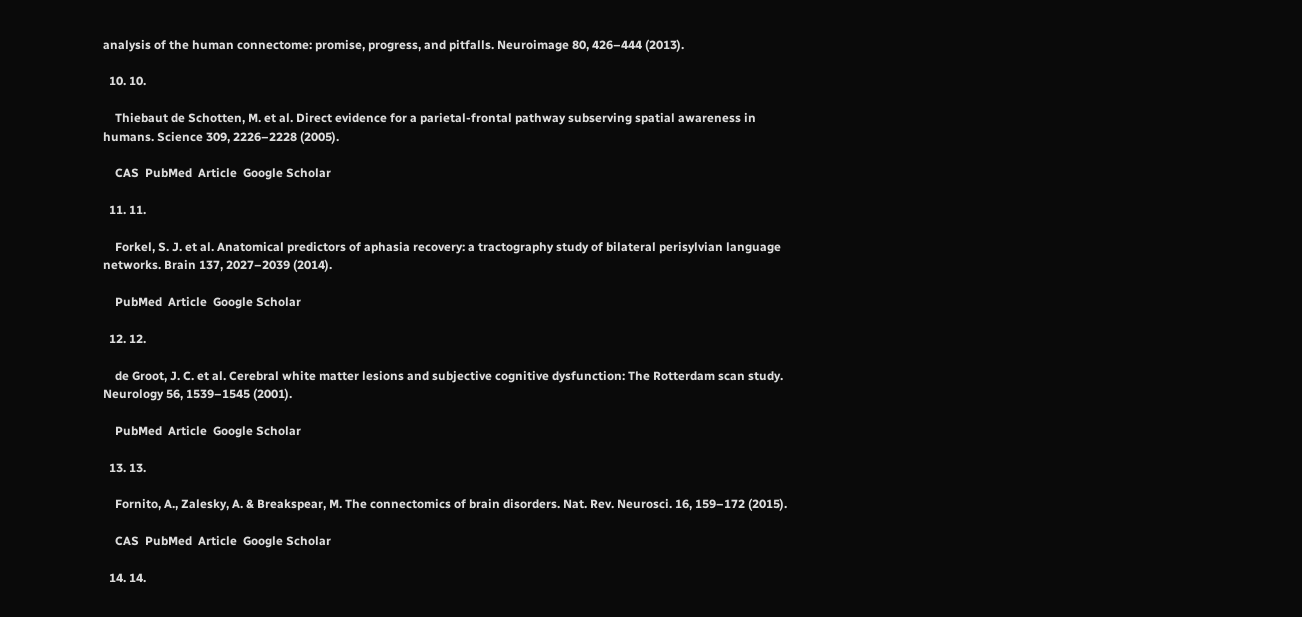analysis of the human connectome: promise, progress, and pitfalls. Neuroimage 80, 426–444 (2013).

  10. 10.

    Thiebaut de Schotten, M. et al. Direct evidence for a parietal-frontal pathway subserving spatial awareness in humans. Science 309, 2226–2228 (2005).

    CAS  PubMed  Article  Google Scholar

  11. 11.

    Forkel, S. J. et al. Anatomical predictors of aphasia recovery: a tractography study of bilateral perisylvian language networks. Brain 137, 2027–2039 (2014).

    PubMed  Article  Google Scholar

  12. 12.

    de Groot, J. C. et al. Cerebral white matter lesions and subjective cognitive dysfunction: The Rotterdam scan study. Neurology 56, 1539–1545 (2001).

    PubMed  Article  Google Scholar

  13. 13.

    Fornito, A., Zalesky, A. & Breakspear, M. The connectomics of brain disorders. Nat. Rev. Neurosci. 16, 159–172 (2015).

    CAS  PubMed  Article  Google Scholar

  14. 14.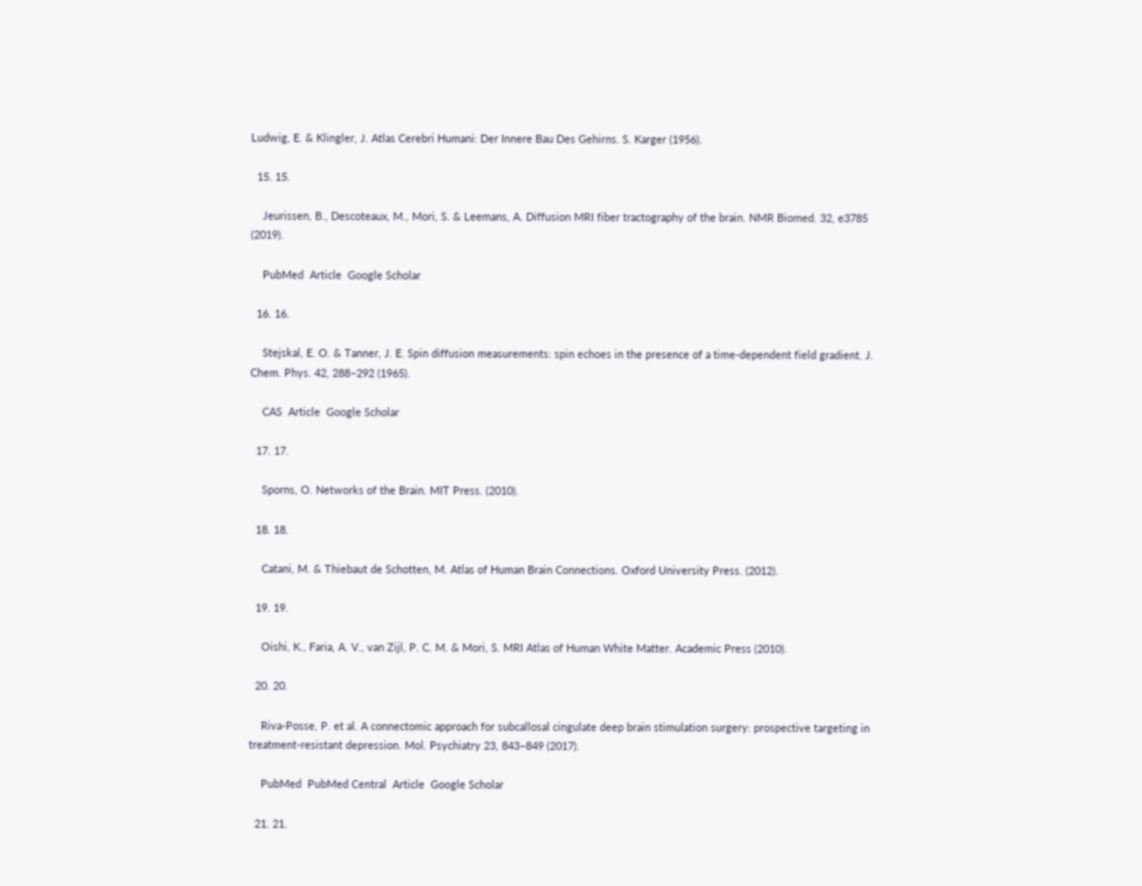Ludwig, E. & Klingler, J. Atlas Cerebri Humani: Der Innere Bau Des Gehirns. S. Karger (1956).

  15. 15.

    Jeurissen, B., Descoteaux, M., Mori, S. & Leemans, A. Diffusion MRI fiber tractography of the brain. NMR Biomed. 32, e3785 (2019).

    PubMed  Article  Google Scholar

  16. 16.

    Stejskal, E. O. & Tanner, J. E. Spin diffusion measurements: spin echoes in the presence of a time‐dependent field gradient. J. Chem. Phys. 42, 288–292 (1965).

    CAS  Article  Google Scholar

  17. 17.

    Sporns, O. Networks of the Brain. MIT Press. (2010).

  18. 18.

    Catani, M. & Thiebaut de Schotten, M. Atlas of Human Brain Connections. Oxford University Press. (2012).

  19. 19.

    Oishi, K., Faria, A. V., van Zijl, P. C. M. & Mori, S. MRI Atlas of Human White Matter. Academic Press (2010).

  20. 20.

    Riva-Posse, P. et al. A connectomic approach for subcallosal cingulate deep brain stimulation surgery: prospective targeting in treatment-resistant depression. Mol. Psychiatry 23, 843–849 (2017).

    PubMed  PubMed Central  Article  Google Scholar

  21. 21.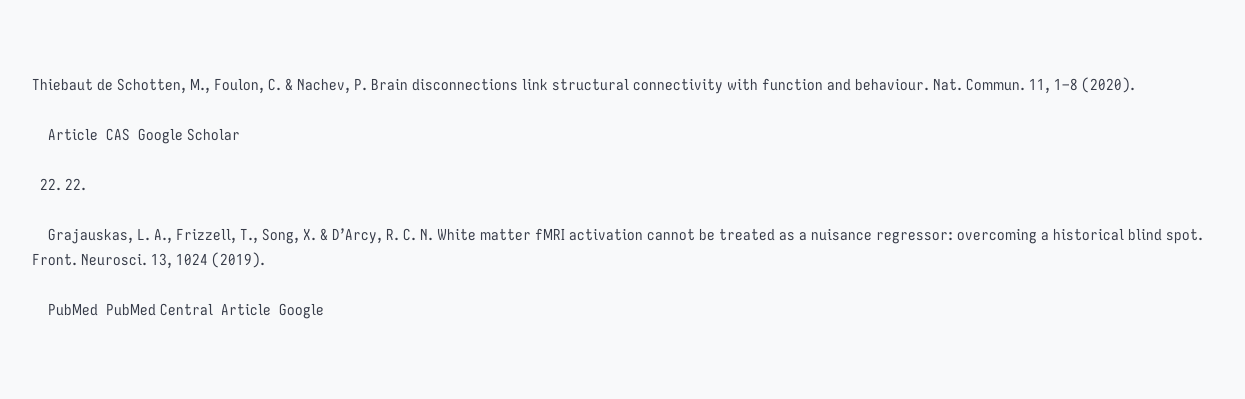Thiebaut de Schotten, M., Foulon, C. & Nachev, P. Brain disconnections link structural connectivity with function and behaviour. Nat. Commun. 11, 1–8 (2020).

    Article  CAS  Google Scholar

  22. 22.

    Grajauskas, L. A., Frizzell, T., Song, X. & D’Arcy, R. C. N. White matter fMRI activation cannot be treated as a nuisance regressor: overcoming a historical blind spot. Front. Neurosci. 13, 1024 (2019).

    PubMed  PubMed Central  Article  Google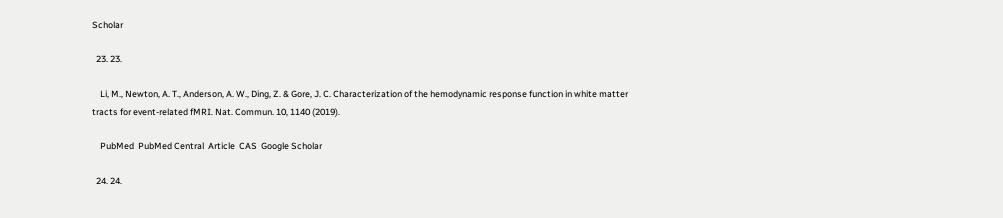Scholar

  23. 23.

    Li, M., Newton, A. T., Anderson, A. W., Ding, Z. & Gore, J. C. Characterization of the hemodynamic response function in white matter tracts for event-related fMRI. Nat. Commun. 10, 1140 (2019).

    PubMed  PubMed Central  Article  CAS  Google Scholar

  24. 24.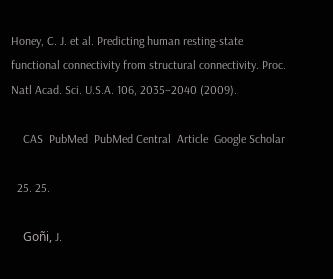Honey, C. J. et al. Predicting human resting-state functional connectivity from structural connectivity. Proc. Natl Acad. Sci. U.S.A. 106, 2035–2040 (2009).

    CAS  PubMed  PubMed Central  Article  Google Scholar

  25. 25.

    Goñi, J.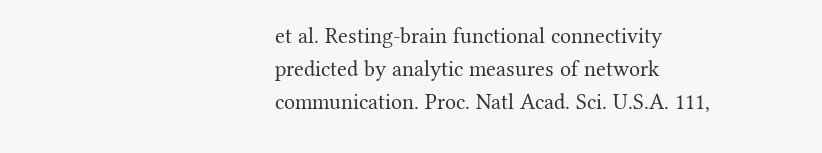et al. Resting-brain functional connectivity predicted by analytic measures of network communication. Proc. Natl Acad. Sci. U.S.A. 111,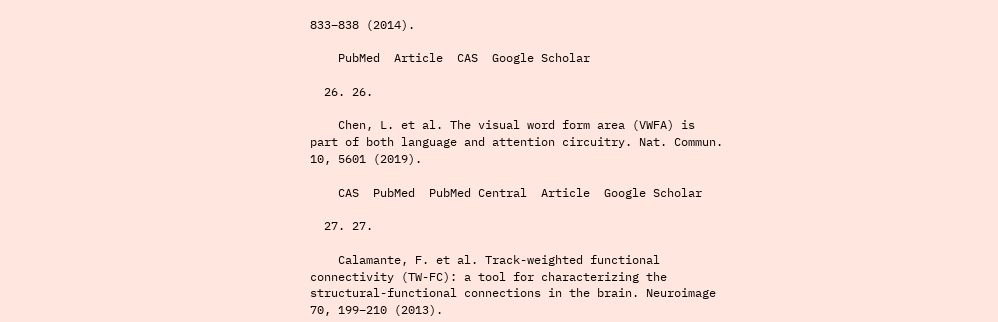833–838 (2014).

    PubMed  Article  CAS  Google Scholar

  26. 26.

    Chen, L. et al. The visual word form area (VWFA) is part of both language and attention circuitry. Nat. Commun. 10, 5601 (2019).

    CAS  PubMed  PubMed Central  Article  Google Scholar

  27. 27.

    Calamante, F. et al. Track-weighted functional connectivity (TW-FC): a tool for characterizing the structural-functional connections in the brain. Neuroimage 70, 199–210 (2013).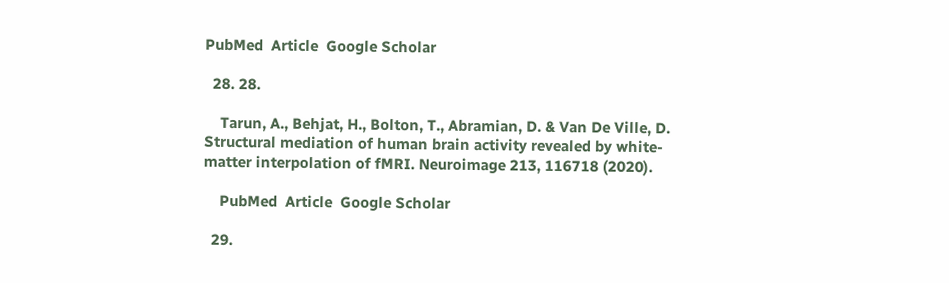PubMed  Article  Google Scholar

  28. 28.

    Tarun, A., Behjat, H., Bolton, T., Abramian, D. & Van De Ville, D. Structural mediation of human brain activity revealed by white-matter interpolation of fMRI. Neuroimage 213, 116718 (2020).

    PubMed  Article  Google Scholar

  29.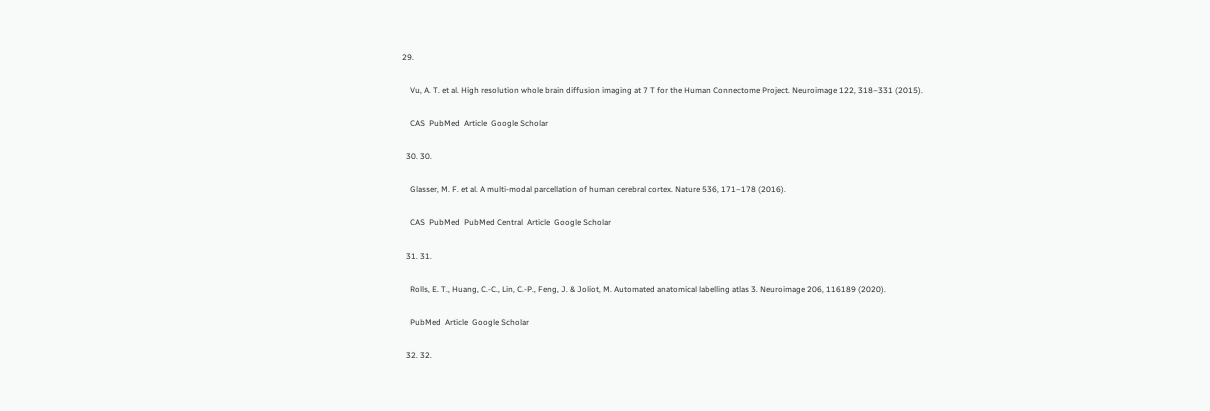29.

    Vu, A. T. et al. High resolution whole brain diffusion imaging at 7 T for the Human Connectome Project. Neuroimage 122, 318–331 (2015).

    CAS  PubMed  Article  Google Scholar

  30. 30.

    Glasser, M. F. et al. A multi-modal parcellation of human cerebral cortex. Nature 536, 171–178 (2016).

    CAS  PubMed  PubMed Central  Article  Google Scholar

  31. 31.

    Rolls, E. T., Huang, C.-C., Lin, C.-P., Feng, J. & Joliot, M. Automated anatomical labelling atlas 3. Neuroimage 206, 116189 (2020).

    PubMed  Article  Google Scholar

  32. 32.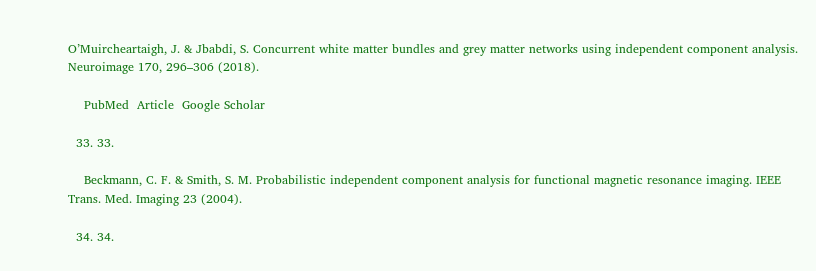O’Muircheartaigh, J. & Jbabdi, S. Concurrent white matter bundles and grey matter networks using independent component analysis. Neuroimage 170, 296–306 (2018).

    PubMed  Article  Google Scholar

  33. 33.

    Beckmann, C. F. & Smith, S. M. Probabilistic independent component analysis for functional magnetic resonance imaging. IEEE Trans. Med. Imaging 23 (2004).

  34. 34.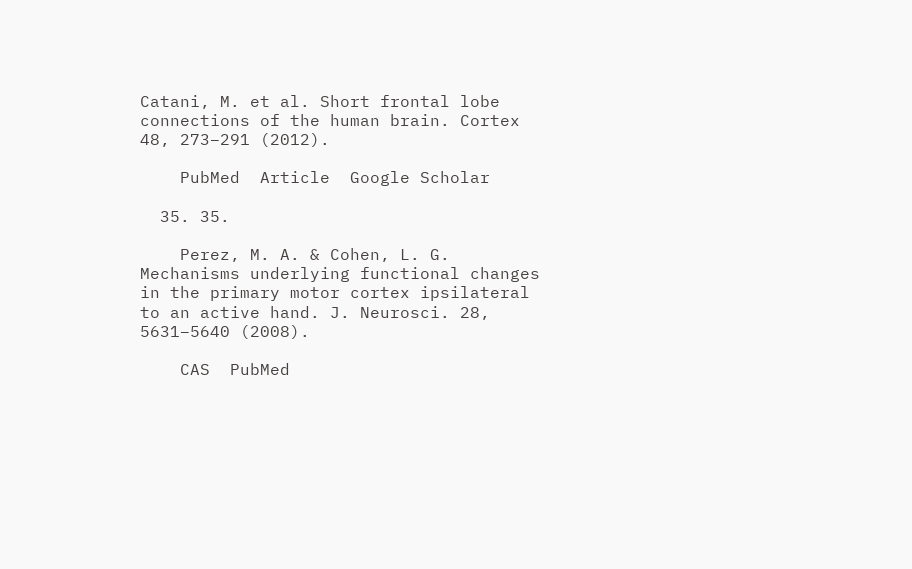Catani, M. et al. Short frontal lobe connections of the human brain. Cortex 48, 273–291 (2012).

    PubMed  Article  Google Scholar

  35. 35.

    Perez, M. A. & Cohen, L. G. Mechanisms underlying functional changes in the primary motor cortex ipsilateral to an active hand. J. Neurosci. 28, 5631–5640 (2008).

    CAS  PubMed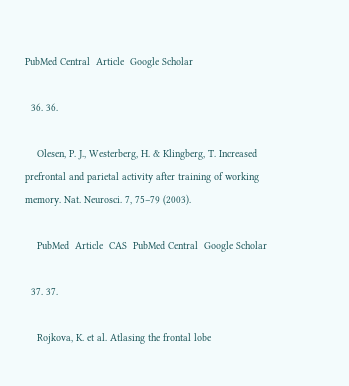PubMed Central  Article  Google Scholar

  36. 36.

    Olesen, P. J., Westerberg, H. & Klingberg, T. Increased prefrontal and parietal activity after training of working memory. Nat. Neurosci. 7, 75–79 (2003).

    PubMed  Article  CAS  PubMed Central  Google Scholar

  37. 37.

    Rojkova, K. et al. Atlasing the frontal lobe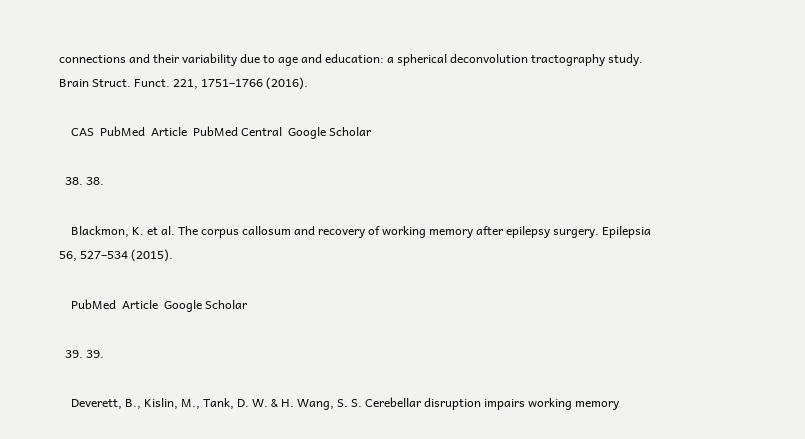connections and their variability due to age and education: a spherical deconvolution tractography study. Brain Struct. Funct. 221, 1751–1766 (2016).

    CAS  PubMed  Article  PubMed Central  Google Scholar

  38. 38.

    Blackmon, K. et al. The corpus callosum and recovery of working memory after epilepsy surgery. Epilepsia 56, 527–534 (2015).

    PubMed  Article  Google Scholar

  39. 39.

    Deverett, B., Kislin, M., Tank, D. W. & H. Wang, S. S. Cerebellar disruption impairs working memory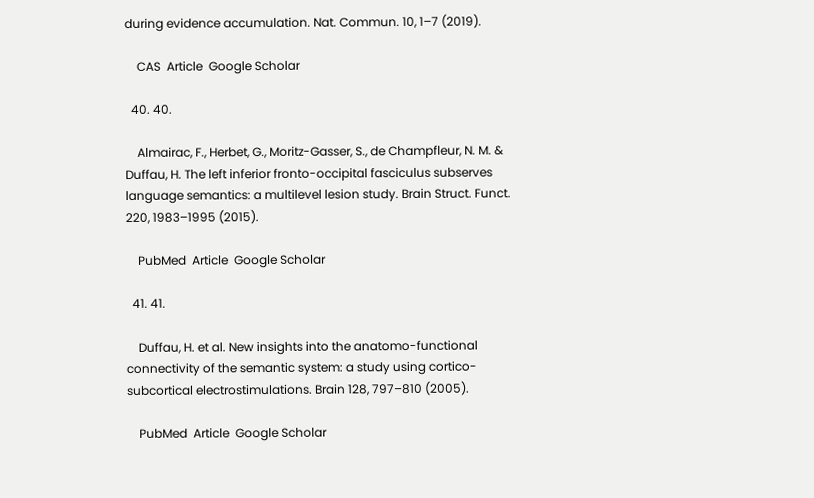during evidence accumulation. Nat. Commun. 10, 1–7 (2019).

    CAS  Article  Google Scholar

  40. 40.

    Almairac, F., Herbet, G., Moritz-Gasser, S., de Champfleur, N. M. & Duffau, H. The left inferior fronto-occipital fasciculus subserves language semantics: a multilevel lesion study. Brain Struct. Funct. 220, 1983–1995 (2015).

    PubMed  Article  Google Scholar

  41. 41.

    Duffau, H. et al. New insights into the anatomo-functional connectivity of the semantic system: a study using cortico-subcortical electrostimulations. Brain 128, 797–810 (2005).

    PubMed  Article  Google Scholar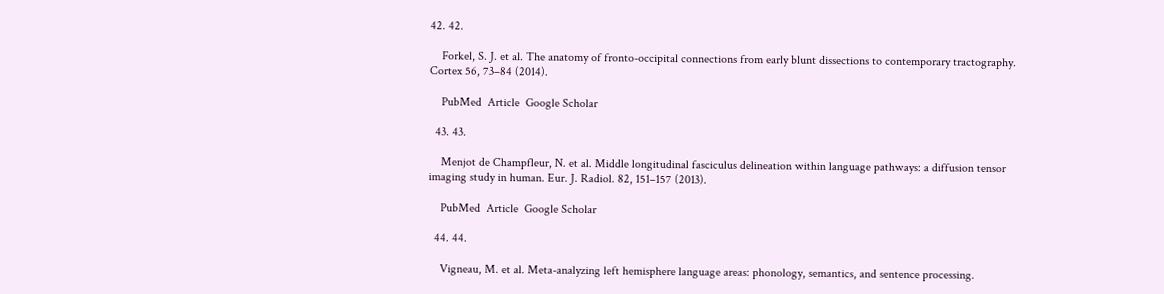42. 42.

    Forkel, S. J. et al. The anatomy of fronto-occipital connections from early blunt dissections to contemporary tractography. Cortex 56, 73–84 (2014).

    PubMed  Article  Google Scholar

  43. 43.

    Menjot de Champfleur, N. et al. Middle longitudinal fasciculus delineation within language pathways: a diffusion tensor imaging study in human. Eur. J. Radiol. 82, 151–157 (2013).

    PubMed  Article  Google Scholar

  44. 44.

    Vigneau, M. et al. Meta-analyzing left hemisphere language areas: phonology, semantics, and sentence processing.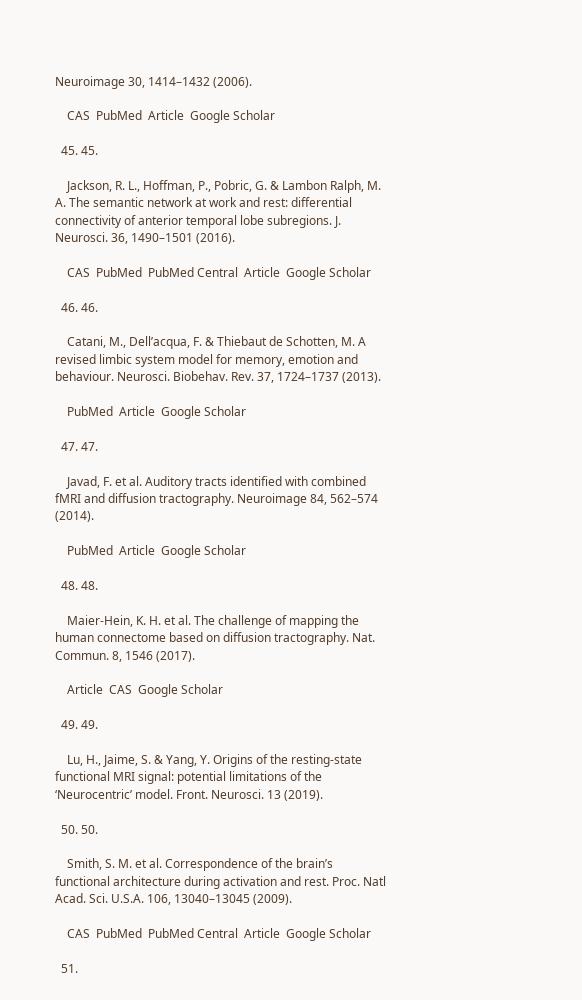Neuroimage 30, 1414–1432 (2006).

    CAS  PubMed  Article  Google Scholar

  45. 45.

    Jackson, R. L., Hoffman, P., Pobric, G. & Lambon Ralph, M. A. The semantic network at work and rest: differential connectivity of anterior temporal lobe subregions. J. Neurosci. 36, 1490–1501 (2016).

    CAS  PubMed  PubMed Central  Article  Google Scholar

  46. 46.

    Catani, M., Dell’acqua, F. & Thiebaut de Schotten, M. A revised limbic system model for memory, emotion and behaviour. Neurosci. Biobehav. Rev. 37, 1724–1737 (2013).

    PubMed  Article  Google Scholar

  47. 47.

    Javad, F. et al. Auditory tracts identified with combined fMRI and diffusion tractography. Neuroimage 84, 562–574 (2014).

    PubMed  Article  Google Scholar

  48. 48.

    Maier-Hein, K. H. et al. The challenge of mapping the human connectome based on diffusion tractography. Nat. Commun. 8, 1546 (2017).

    Article  CAS  Google Scholar

  49. 49.

    Lu, H., Jaime, S. & Yang, Y. Origins of the resting-state functional MRI signal: potential limitations of the ‘Neurocentric’ model. Front. Neurosci. 13 (2019).

  50. 50.

    Smith, S. M. et al. Correspondence of the brain’s functional architecture during activation and rest. Proc. Natl Acad. Sci. U.S.A. 106, 13040–13045 (2009).

    CAS  PubMed  PubMed Central  Article  Google Scholar

  51.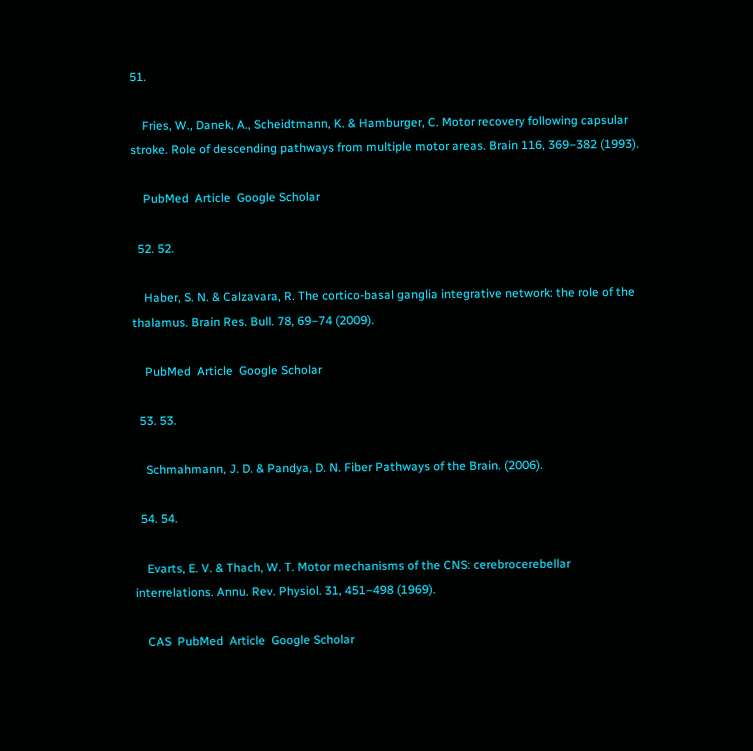51.

    Fries, W., Danek, A., Scheidtmann, K. & Hamburger, C. Motor recovery following capsular stroke. Role of descending pathways from multiple motor areas. Brain 116, 369–382 (1993).

    PubMed  Article  Google Scholar

  52. 52.

    Haber, S. N. & Calzavara, R. The cortico-basal ganglia integrative network: the role of the thalamus. Brain Res. Bull. 78, 69–74 (2009).

    PubMed  Article  Google Scholar

  53. 53.

    Schmahmann, J. D. & Pandya, D. N. Fiber Pathways of the Brain. (2006).

  54. 54.

    Evarts, E. V. & Thach, W. T. Motor mechanisms of the CNS: cerebrocerebellar interrelations. Annu. Rev. Physiol. 31, 451–498 (1969).

    CAS  PubMed  Article  Google Scholar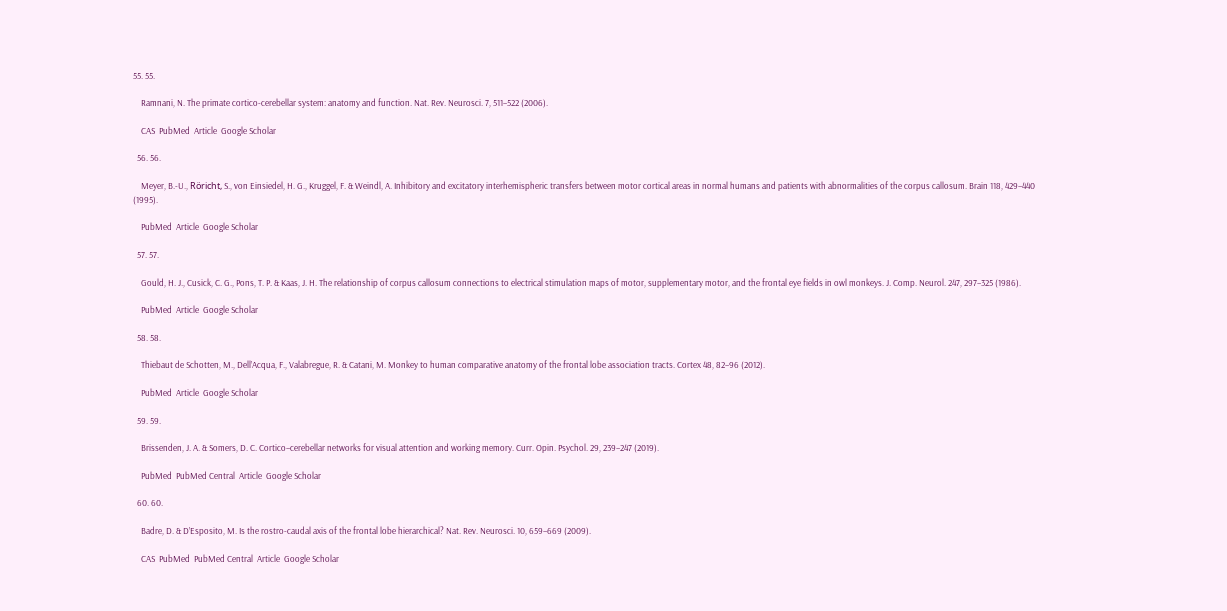55. 55.

    Ramnani, N. The primate cortico-cerebellar system: anatomy and function. Nat. Rev. Neurosci. 7, 511–522 (2006).

    CAS  PubMed  Article  Google Scholar

  56. 56.

    Meyer, B.-U., Röricht, S., von Einsiedel, H. G., Kruggel, F. & Weindl, A. Inhibitory and excitatory interhemispheric transfers between motor cortical areas in normal humans and patients with abnormalities of the corpus callosum. Brain 118, 429–440 (1995).

    PubMed  Article  Google Scholar

  57. 57.

    Gould, H. J., Cusick, C. G., Pons, T. P. & Kaas, J. H. The relationship of corpus callosum connections to electrical stimulation maps of motor, supplementary motor, and the frontal eye fields in owl monkeys. J. Comp. Neurol. 247, 297–325 (1986).

    PubMed  Article  Google Scholar

  58. 58.

    Thiebaut de Schotten, M., Dell’Acqua, F., Valabregue, R. & Catani, M. Monkey to human comparative anatomy of the frontal lobe association tracts. Cortex 48, 82–96 (2012).

    PubMed  Article  Google Scholar

  59. 59.

    Brissenden, J. A. & Somers, D. C. Cortico–cerebellar networks for visual attention and working memory. Curr. Opin. Psychol. 29, 239–247 (2019).

    PubMed  PubMed Central  Article  Google Scholar

  60. 60.

    Badre, D. & D’Esposito, M. Is the rostro-caudal axis of the frontal lobe hierarchical? Nat. Rev. Neurosci. 10, 659–669 (2009).

    CAS  PubMed  PubMed Central  Article  Google Scholar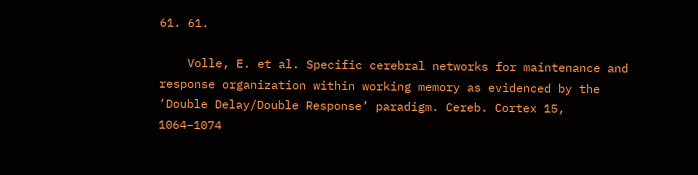61. 61.

    Volle, E. et al. Specific cerebral networks for maintenance and response organization within working memory as evidenced by the ‘Double Delay/Double Response’ paradigm. Cereb. Cortex 15, 1064–1074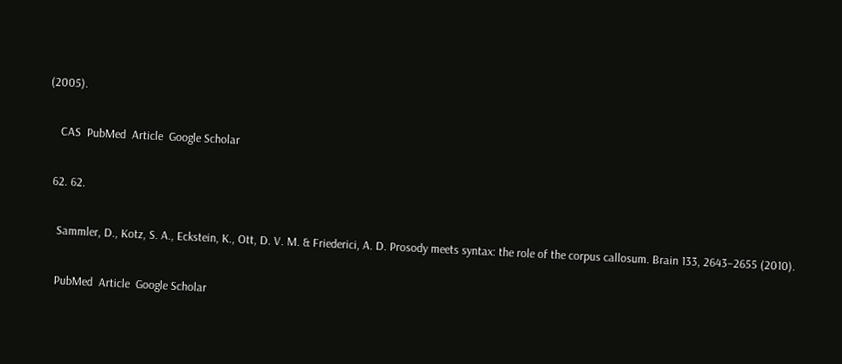(2005).

    CAS  PubMed  Article  Google Scholar

  62. 62.

    Sammler, D., Kotz, S. A., Eckstein, K., Ott, D. V. M. & Friederici, A. D. Prosody meets syntax: the role of the corpus callosum. Brain 133, 2643–2655 (2010).

    PubMed  Article  Google Scholar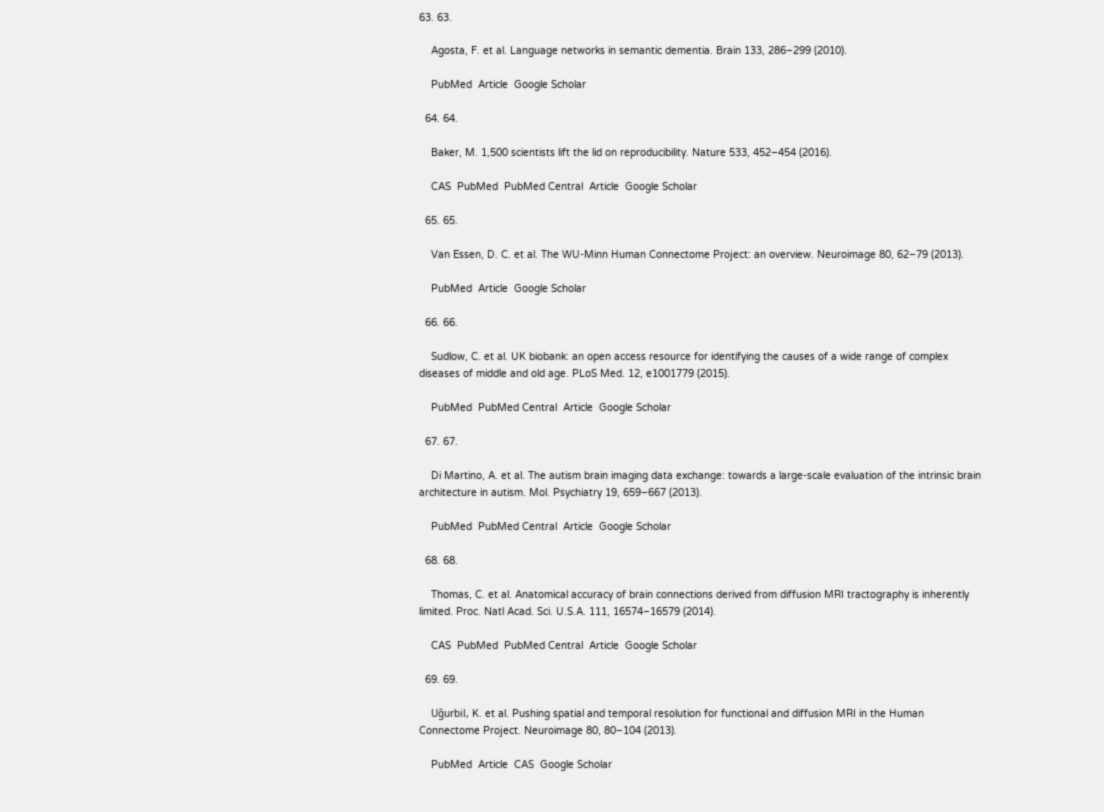63. 63.

    Agosta, F. et al. Language networks in semantic dementia. Brain 133, 286–299 (2010).

    PubMed  Article  Google Scholar

  64. 64.

    Baker, M. 1,500 scientists lift the lid on reproducibility. Nature 533, 452–454 (2016).

    CAS  PubMed  PubMed Central  Article  Google Scholar

  65. 65.

    Van Essen, D. C. et al. The WU-Minn Human Connectome Project: an overview. Neuroimage 80, 62–79 (2013).

    PubMed  Article  Google Scholar

  66. 66.

    Sudlow, C. et al. UK biobank: an open access resource for identifying the causes of a wide range of complex diseases of middle and old age. PLoS Med. 12, e1001779 (2015).

    PubMed  PubMed Central  Article  Google Scholar

  67. 67.

    Di Martino, A. et al. The autism brain imaging data exchange: towards a large-scale evaluation of the intrinsic brain architecture in autism. Mol. Psychiatry 19, 659–667 (2013).

    PubMed  PubMed Central  Article  Google Scholar

  68. 68.

    Thomas, C. et al. Anatomical accuracy of brain connections derived from diffusion MRI tractography is inherently limited. Proc. Natl Acad. Sci. U.S.A. 111, 16574–16579 (2014).

    CAS  PubMed  PubMed Central  Article  Google Scholar

  69. 69.

    Uğurbil, K. et al. Pushing spatial and temporal resolution for functional and diffusion MRI in the Human Connectome Project. Neuroimage 80, 80–104 (2013).

    PubMed  Article  CAS  Google Scholar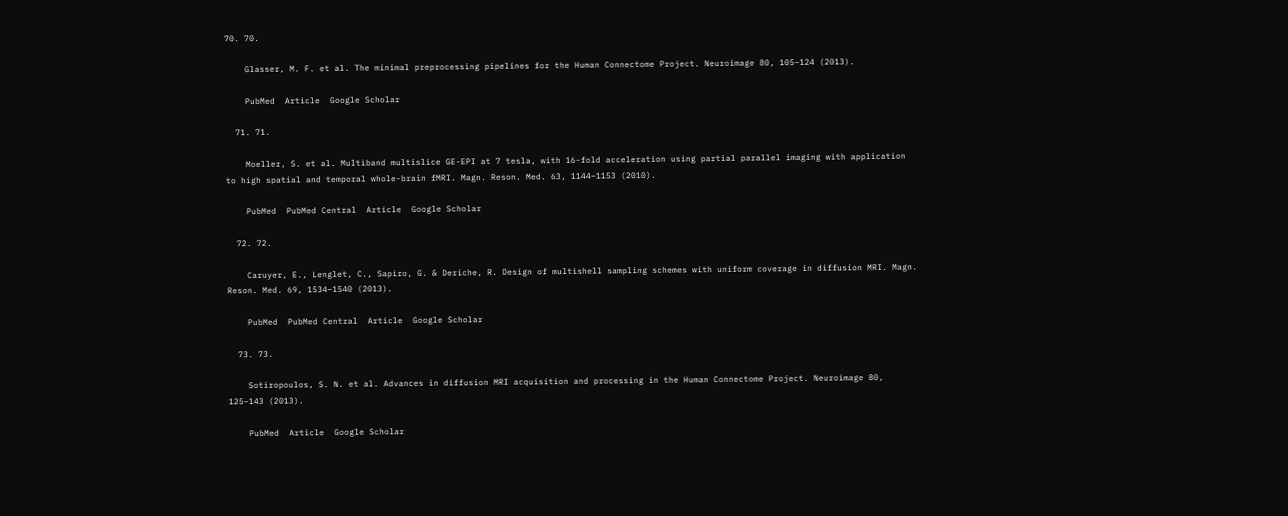70. 70.

    Glasser, M. F. et al. The minimal preprocessing pipelines for the Human Connectome Project. Neuroimage 80, 105–124 (2013).

    PubMed  Article  Google Scholar

  71. 71.

    Moeller, S. et al. Multiband multislice GE-EPI at 7 tesla, with 16-fold acceleration using partial parallel imaging with application to high spatial and temporal whole-brain fMRI. Magn. Reson. Med. 63, 1144–1153 (2010).

    PubMed  PubMed Central  Article  Google Scholar

  72. 72.

    Caruyer, E., Lenglet, C., Sapiro, G. & Deriche, R. Design of multishell sampling schemes with uniform coverage in diffusion MRI. Magn. Reson. Med. 69, 1534–1540 (2013).

    PubMed  PubMed Central  Article  Google Scholar

  73. 73.

    Sotiropoulos, S. N. et al. Advances in diffusion MRI acquisition and processing in the Human Connectome Project. Neuroimage 80, 125–143 (2013).

    PubMed  Article  Google Scholar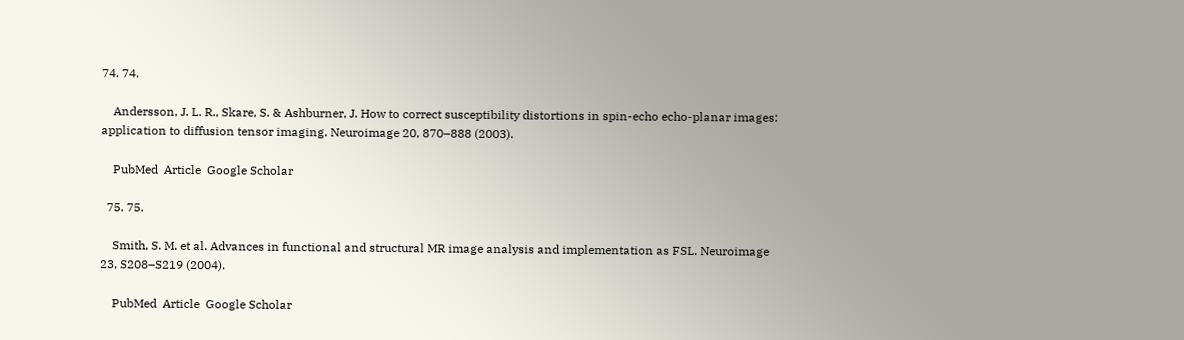74. 74.

    Andersson, J. L. R., Skare, S. & Ashburner, J. How to correct susceptibility distortions in spin-echo echo-planar images: application to diffusion tensor imaging. Neuroimage 20, 870–888 (2003).

    PubMed  Article  Google Scholar

  75. 75.

    Smith, S. M. et al. Advances in functional and structural MR image analysis and implementation as FSL. Neuroimage 23, S208–S219 (2004).

    PubMed  Article  Google Scholar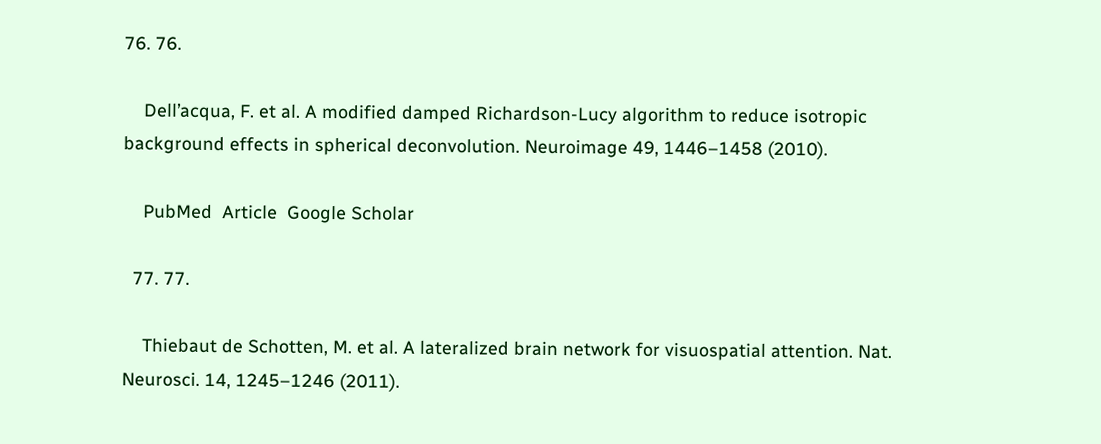76. 76.

    Dell’acqua, F. et al. A modified damped Richardson-Lucy algorithm to reduce isotropic background effects in spherical deconvolution. Neuroimage 49, 1446–1458 (2010).

    PubMed  Article  Google Scholar

  77. 77.

    Thiebaut de Schotten, M. et al. A lateralized brain network for visuospatial attention. Nat. Neurosci. 14, 1245–1246 (2011).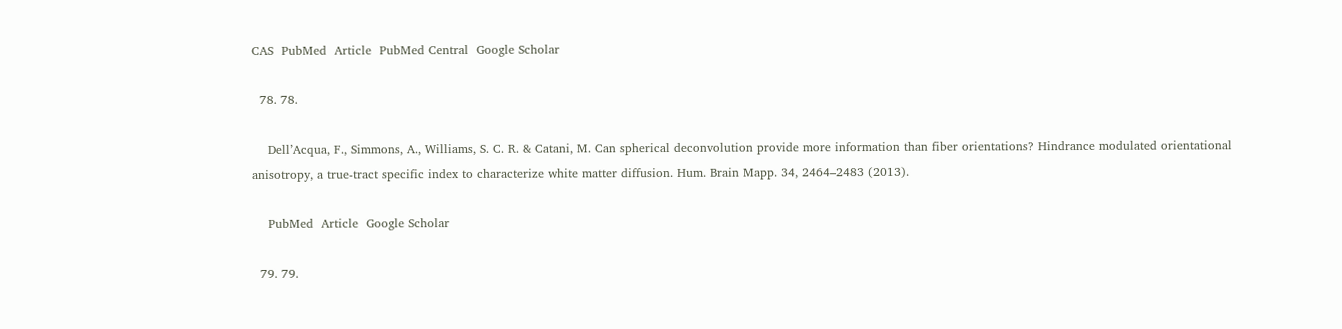CAS  PubMed  Article  PubMed Central  Google Scholar

  78. 78.

    Dell’Acqua, F., Simmons, A., Williams, S. C. R. & Catani, M. Can spherical deconvolution provide more information than fiber orientations? Hindrance modulated orientational anisotropy, a true-tract specific index to characterize white matter diffusion. Hum. Brain Mapp. 34, 2464–2483 (2013).

    PubMed  Article  Google Scholar

  79. 79.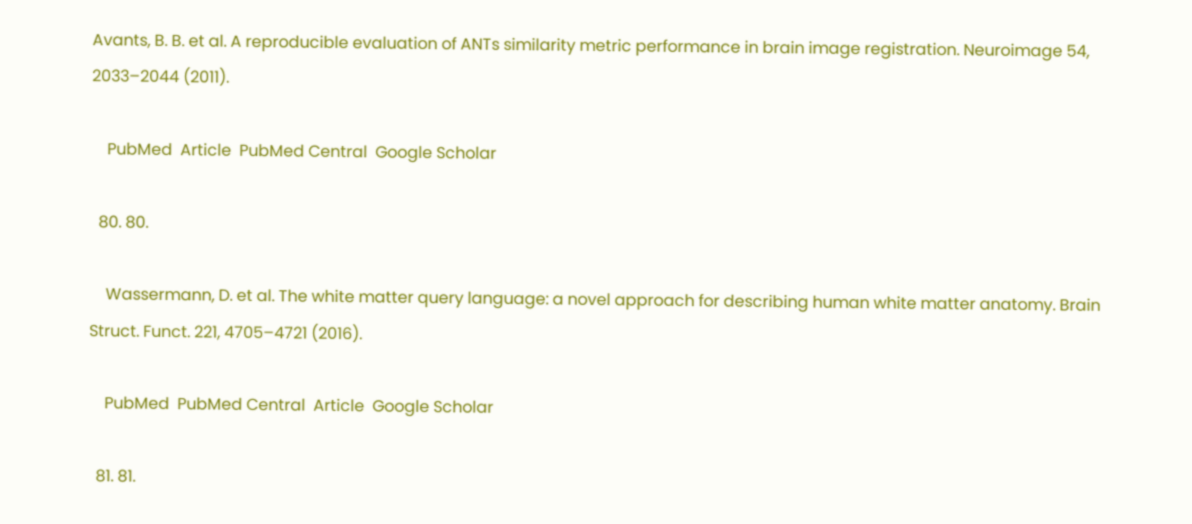Avants, B. B. et al. A reproducible evaluation of ANTs similarity metric performance in brain image registration. Neuroimage 54, 2033–2044 (2011).

    PubMed  Article  PubMed Central  Google Scholar

  80. 80.

    Wassermann, D. et al. The white matter query language: a novel approach for describing human white matter anatomy. Brain Struct. Funct. 221, 4705–4721 (2016).

    PubMed  PubMed Central  Article  Google Scholar

  81. 81.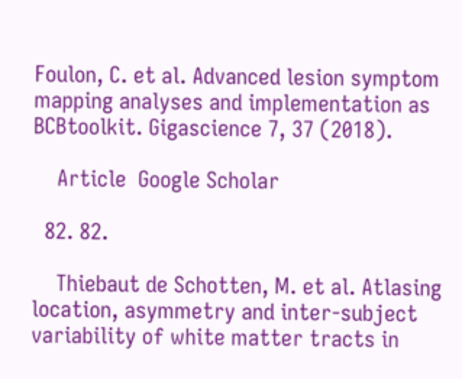Foulon, C. et al. Advanced lesion symptom mapping analyses and implementation as BCBtoolkit. Gigascience 7, 37 (2018).

    Article  Google Scholar

  82. 82.

    Thiebaut de Schotten, M. et al. Atlasing location, asymmetry and inter-subject variability of white matter tracts in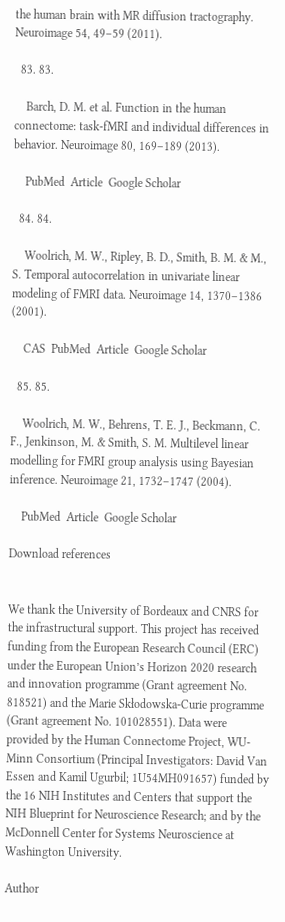the human brain with MR diffusion tractography. Neuroimage 54, 49–59 (2011).

  83. 83.

    Barch, D. M. et al. Function in the human connectome: task-fMRI and individual differences in behavior. Neuroimage 80, 169–189 (2013).

    PubMed  Article  Google Scholar

  84. 84.

    Woolrich, M. W., Ripley, B. D., Smith, B. M. & M., S. Temporal autocorrelation in univariate linear modeling of FMRI data. Neuroimage 14, 1370–1386 (2001).

    CAS  PubMed  Article  Google Scholar

  85. 85.

    Woolrich, M. W., Behrens, T. E. J., Beckmann, C. F., Jenkinson, M. & Smith, S. M. Multilevel linear modelling for FMRI group analysis using Bayesian inference. Neuroimage 21, 1732–1747 (2004).

    PubMed  Article  Google Scholar

Download references


We thank the University of Bordeaux and CNRS for the infrastructural support. This project has received funding from the European Research Council (ERC) under the European Union’s Horizon 2020 research and innovation programme (Grant agreement No. 818521) and the Marie Skłodowska-Curie programme (Grant agreement No. 101028551). Data were provided by the Human Connectome Project, WU-Minn Consortium (Principal Investigators: David Van Essen and Kamil Ugurbil; 1U54MH091657) funded by the 16 NIH Institutes and Centers that support the NIH Blueprint for Neuroscience Research; and by the McDonnell Center for Systems Neuroscience at Washington University.

Author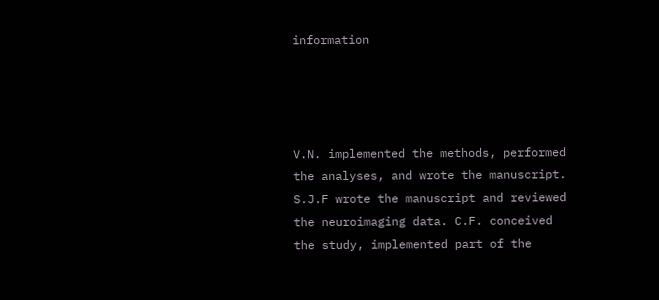information




V.N. implemented the methods, performed the analyses, and wrote the manuscript. S.J.F wrote the manuscript and reviewed the neuroimaging data. C.F. conceived the study, implemented part of the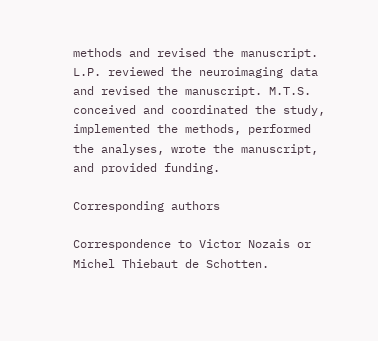methods and revised the manuscript. L.P. reviewed the neuroimaging data and revised the manuscript. M.T.S. conceived and coordinated the study, implemented the methods, performed the analyses, wrote the manuscript, and provided funding.

Corresponding authors

Correspondence to Victor Nozais or Michel Thiebaut de Schotten.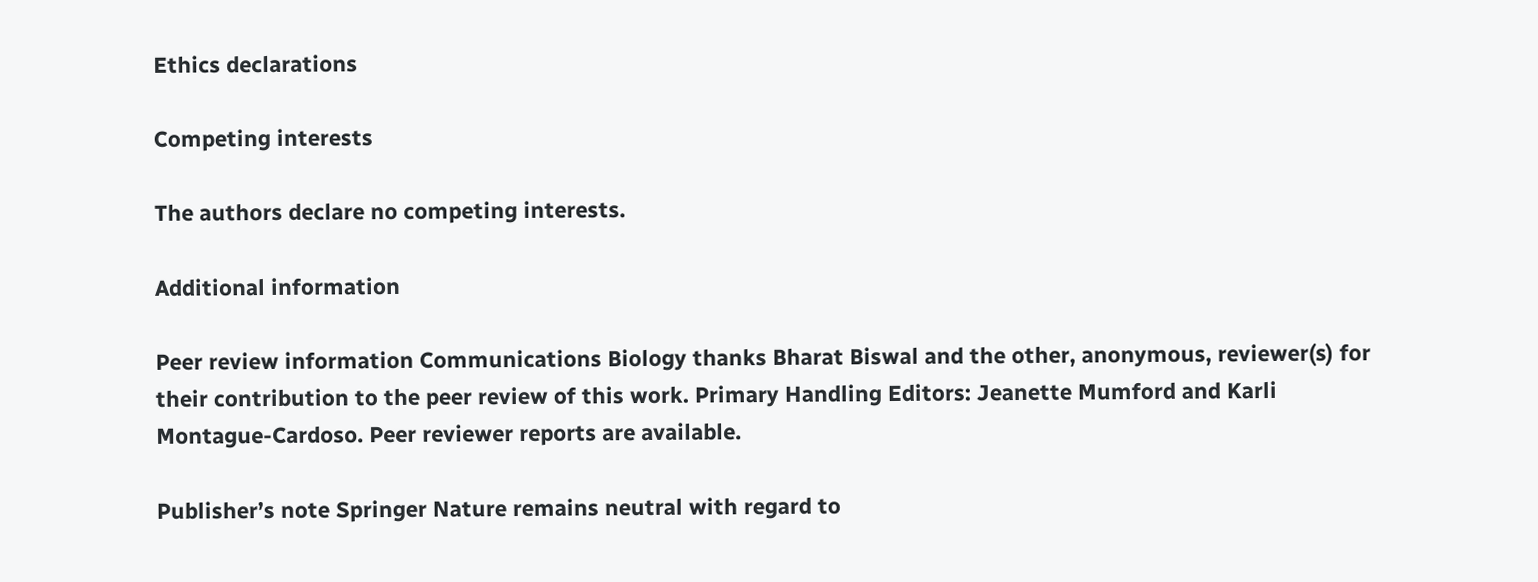Ethics declarations

Competing interests

The authors declare no competing interests.

Additional information

Peer review information Communications Biology thanks Bharat Biswal and the other, anonymous, reviewer(s) for their contribution to the peer review of this work. Primary Handling Editors: Jeanette Mumford and Karli Montague-Cardoso. Peer reviewer reports are available.

Publisher’s note Springer Nature remains neutral with regard to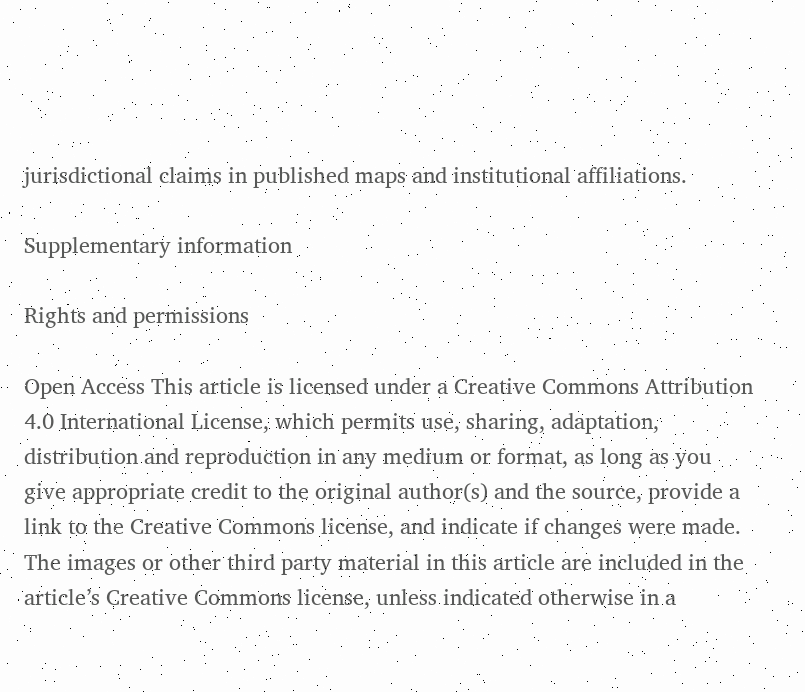jurisdictional claims in published maps and institutional affiliations.

Supplementary information

Rights and permissions

Open Access This article is licensed under a Creative Commons Attribution 4.0 International License, which permits use, sharing, adaptation, distribution and reproduction in any medium or format, as long as you give appropriate credit to the original author(s) and the source, provide a link to the Creative Commons license, and indicate if changes were made. The images or other third party material in this article are included in the article’s Creative Commons license, unless indicated otherwise in a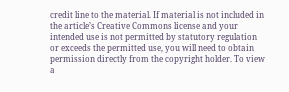credit line to the material. If material is not included in the article’s Creative Commons license and your intended use is not permitted by statutory regulation or exceeds the permitted use, you will need to obtain permission directly from the copyright holder. To view a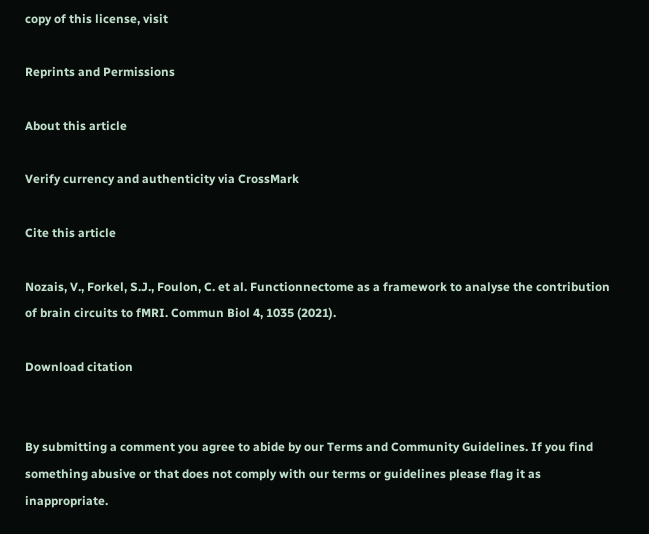copy of this license, visit

Reprints and Permissions

About this article

Verify currency and authenticity via CrossMark

Cite this article

Nozais, V., Forkel, S.J., Foulon, C. et al. Functionnectome as a framework to analyse the contribution of brain circuits to fMRI. Commun Biol 4, 1035 (2021).

Download citation


By submitting a comment you agree to abide by our Terms and Community Guidelines. If you find something abusive or that does not comply with our terms or guidelines please flag it as inappropriate.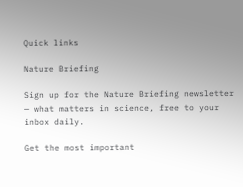Quick links

Nature Briefing

Sign up for the Nature Briefing newsletter — what matters in science, free to your inbox daily.

Get the most important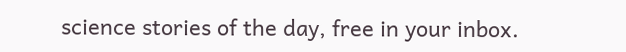science stories of the day, free in your inbox.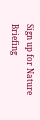Sign up for Nature Briefing